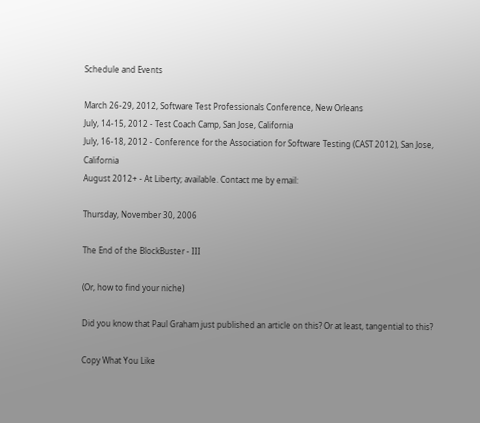Schedule and Events

March 26-29, 2012, Software Test Professionals Conference, New Orleans
July, 14-15, 2012 - Test Coach Camp, San Jose, California
July, 16-18, 2012 - Conference for the Association for Software Testing (CAST 2012), San Jose, California
August 2012+ - At Liberty; available. Contact me by email:

Thursday, November 30, 2006

The End of the BlockBuster - III

(Or, how to find your niche)

Did you know that Paul Graham just published an article on this? Or at least, tangential to this?

Copy What You Like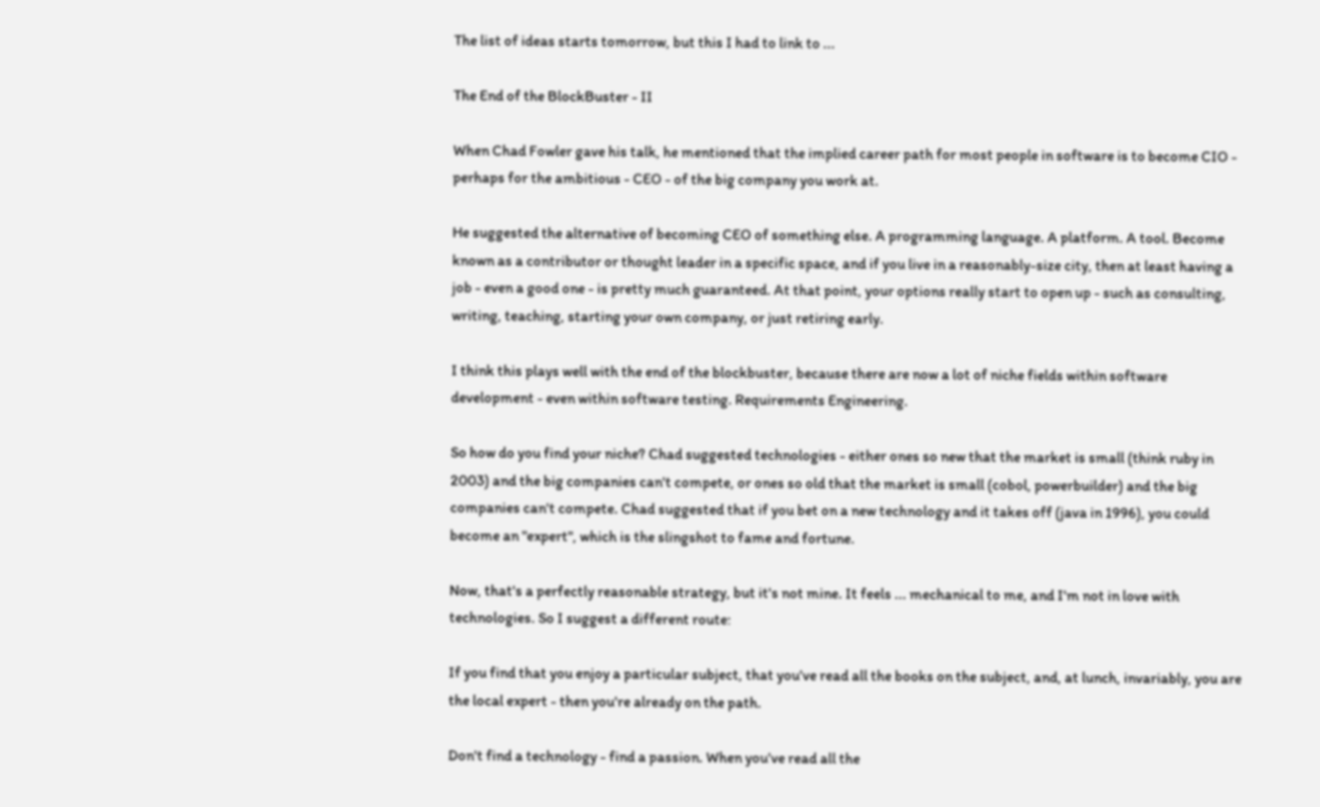The list of ideas starts tomorrow, but this I had to link to ...

The End of the BlockBuster - II

When Chad Fowler gave his talk, he mentioned that the implied career path for most people in software is to become CIO - perhaps for the ambitious - CEO - of the big company you work at.

He suggested the alternative of becoming CEO of something else. A programming language. A platform. A tool. Become known as a contributor or thought leader in a specific space, and if you live in a reasonably-size city, then at least having a job - even a good one - is pretty much guaranteed. At that point, your options really start to open up - such as consulting, writing, teaching, starting your own company, or just retiring early.

I think this plays well with the end of the blockbuster, because there are now a lot of niche fields within software development - even within software testing. Requirements Engineering.

So how do you find your niche? Chad suggested technologies - either ones so new that the market is small (think ruby in 2003) and the big companies can't compete, or ones so old that the market is small (cobol, powerbuilder) and the big companies can't compete. Chad suggested that if you bet on a new technology and it takes off (java in 1996), you could become an "expert", which is the slingshot to fame and fortune.

Now, that's a perfectly reasonable strategy, but it's not mine. It feels ... mechanical to me, and I'm not in love with technologies. So I suggest a different route:

If you find that you enjoy a particular subject, that you've read all the books on the subject, and, at lunch, invariably, you are the local expert - then you're already on the path.

Don't find a technology - find a passion. When you've read all the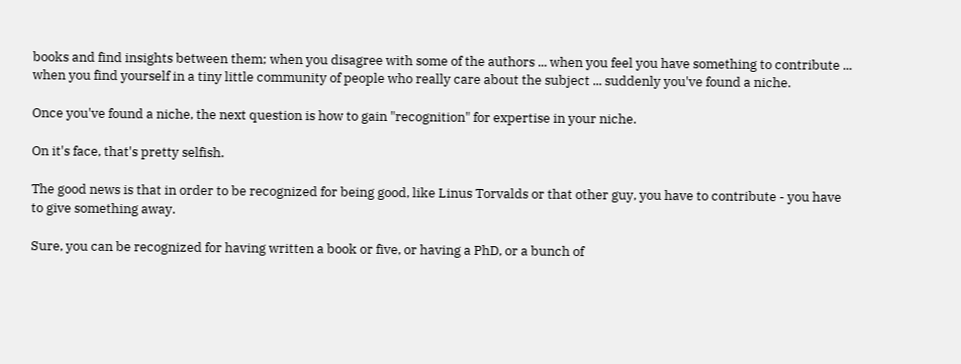books and find insights between them; when you disagree with some of the authors ... when you feel you have something to contribute ... when you find yourself in a tiny little community of people who really care about the subject ... suddenly you've found a niche.

Once you've found a niche, the next question is how to gain "recognition" for expertise in your niche.

On it's face, that's pretty selfish.

The good news is that in order to be recognized for being good, like Linus Torvalds or that other guy, you have to contribute - you have to give something away.

Sure, you can be recognized for having written a book or five, or having a PhD, or a bunch of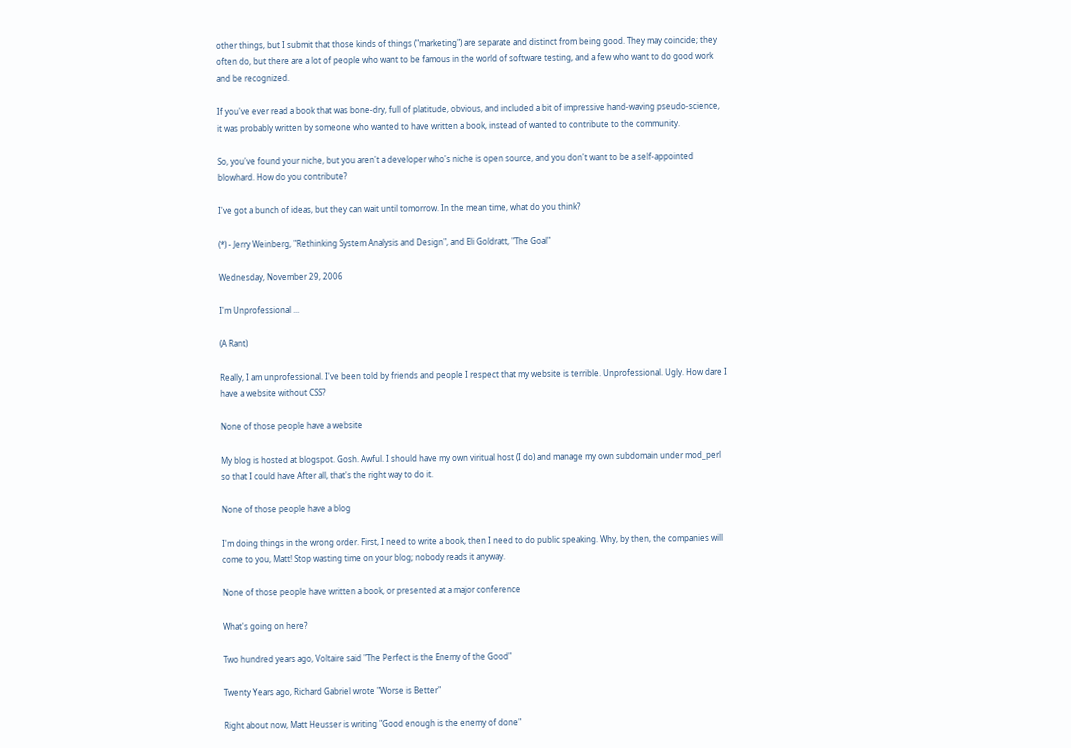other things, but I submit that those kinds of things ("marketing") are separate and distinct from being good. They may coincide; they often do, but there are a lot of people who want to be famous in the world of software testing, and a few who want to do good work and be recognized.

If you've ever read a book that was bone-dry, full of platitude, obvious, and included a bit of impressive hand-waving pseudo-science, it was probably written by someone who wanted to have written a book, instead of wanted to contribute to the community.

So, you've found your niche, but you aren't a developer who's niche is open source, and you don't want to be a self-appointed blowhard. How do you contribute?

I've got a bunch of ideas, but they can wait until tomorrow. In the mean time, what do you think?

(*) - Jerry Weinberg, "Rethinking System Analysis and Design", and Eli Goldratt, "The Goal"

Wednesday, November 29, 2006

I'm Unprofessional ...

(A Rant)

Really, I am unprofessional. I've been told by friends and people I respect that my website is terrible. Unprofessional. Ugly. How dare I have a website without CSS?

None of those people have a website

My blog is hosted at blogspot. Gosh. Awful. I should have my own viritual host (I do) and manage my own subdomain under mod_perl so that I could have After all, that's the right way to do it.

None of those people have a blog

I'm doing things in the wrong order. First, I need to write a book, then I need to do public speaking. Why, by then, the companies will come to you, Matt! Stop wasting time on your blog; nobody reads it anyway.

None of those people have written a book, or presented at a major conference

What's going on here?

Two hundred years ago, Voltaire said "The Perfect is the Enemy of the Good"

Twenty Years ago, Richard Gabriel wrote "Worse is Better"

Right about now, Matt Heusser is writing "Good enough is the enemy of done"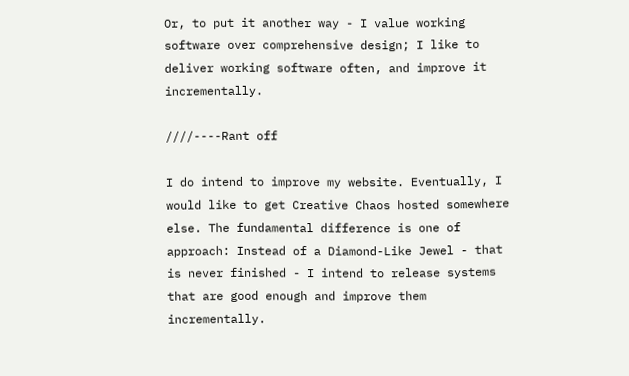Or, to put it another way - I value working software over comprehensive design; I like to deliver working software often, and improve it incrementally.

////----Rant off

I do intend to improve my website. Eventually, I would like to get Creative Chaos hosted somewhere else. The fundamental difference is one of approach: Instead of a Diamond-Like Jewel - that is never finished - I intend to release systems that are good enough and improve them incrementally.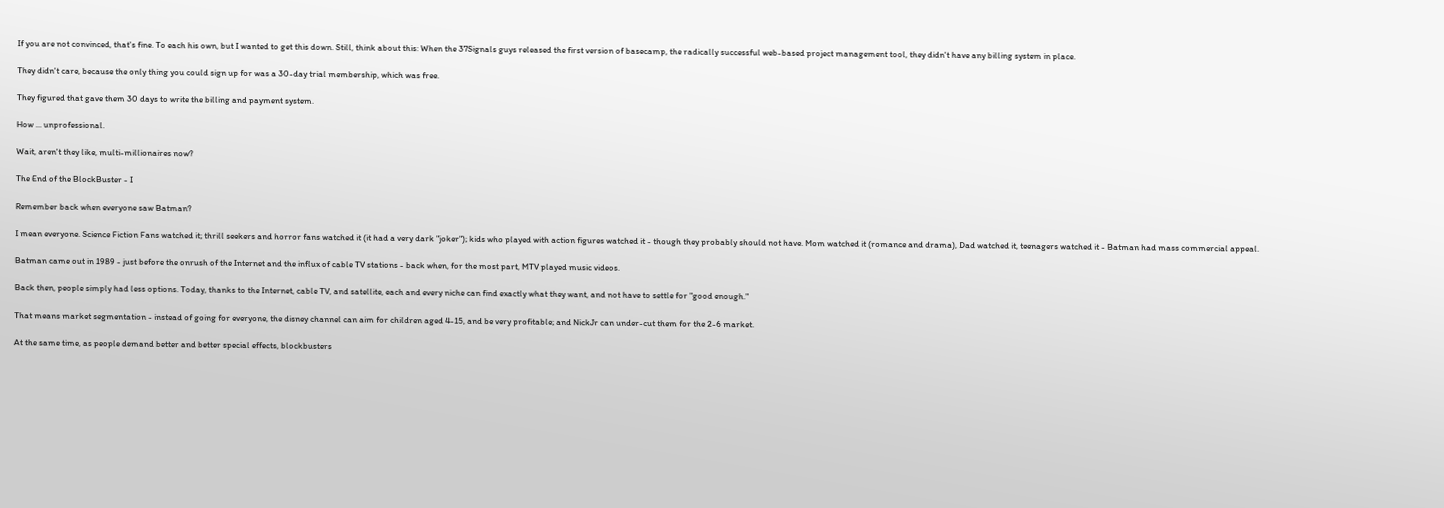If you are not convinced, that's fine. To each his own, but I wanted to get this down. Still, think about this: When the 37Signals guys released the first version of basecamp, the radically successful web-based project management tool, they didn't have any billing system in place.

They didn't care, because the only thing you could sign up for was a 30-day trial membership, which was free.

They figured that gave them 30 days to write the billing and payment system.

How ... unprofessional.

Wait, aren't they like, multi-millionaires now?

The End of the BlockBuster - I

Remember back when everyone saw Batman?

I mean everyone. Science Fiction Fans watched it; thrill seekers and horror fans watched it (it had a very dark "joker"); kids who played with action figures watched it - though they probably should not have. Mom watched it (romance and drama), Dad watched it, teenagers watched it - Batman had mass commercial appeal.

Batman came out in 1989 - just before the onrush of the Internet and the influx of cable TV stations - back when, for the most part, MTV played music videos.

Back then, people simply had less options. Today, thanks to the Internet, cable TV, and satellite, each and every niche can find exactly what they want, and not have to settle for "good enough."

That means market segmentation - instead of going for everyone, the disney channel can aim for children aged 4-15, and be very profitable; and NickJr can under-cut them for the 2-6 market.

At the same time, as people demand better and better special effects, blockbusters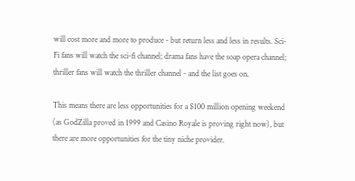will cost more and more to produce - but return less and less in results. Sci-Fi fans will watch the sci-fi channel; drama fans have the soap opera channel; thriller fans will watch the thriller channel - and the list goes on.

This means there are less opportunities for a $100 million opening weekend (as GodZilla proved in 1999 and Casino Royale is proving right now), but there are more opportunities for the tiny niche provider.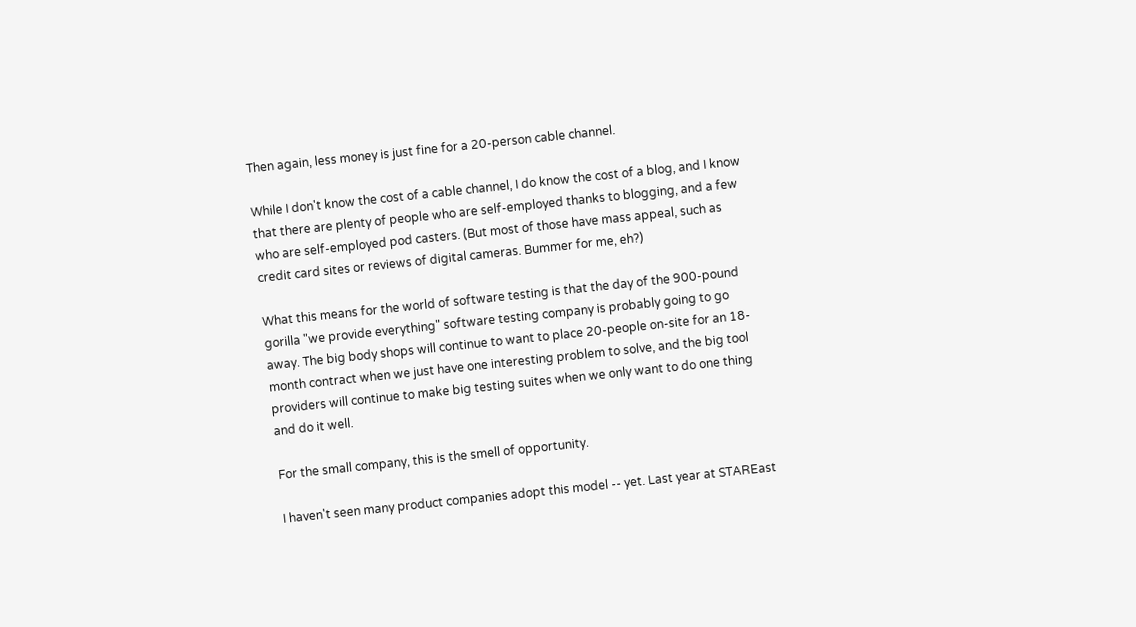Then again, less money is just fine for a 20-person cable channel.

While I don't know the cost of a cable channel, I do know the cost of a blog, and I know that there are plenty of people who are self-employed thanks to blogging, and a few who are self-employed pod casters. (But most of those have mass appeal, such as credit card sites or reviews of digital cameras. Bummer for me, eh?)

What this means for the world of software testing is that the day of the 900-pound gorilla "we provide everything" software testing company is probably going to go away. The big body shops will continue to want to place 20-people on-site for an 18-month contract when we just have one interesting problem to solve, and the big tool providers will continue to make big testing suites when we only want to do one thing and do it well.

For the small company, this is the smell of opportunity.

I haven't seen many product companies adopt this model -- yet. Last year at STAREast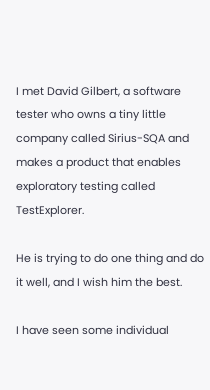I met David Gilbert, a software tester who owns a tiny little company called Sirius-SQA and makes a product that enables exploratory testing called TestExplorer.

He is trying to do one thing and do it well, and I wish him the best.

I have seen some individual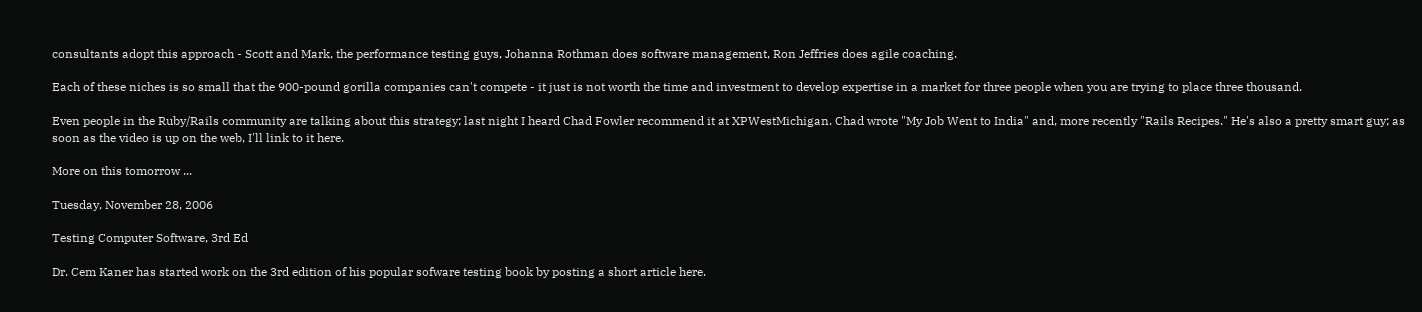consultants adopt this approach - Scott and Mark, the performance testing guys, Johanna Rothman does software management, Ron Jeffries does agile coaching.

Each of these niches is so small that the 900-pound gorilla companies can't compete - it just is not worth the time and investment to develop expertise in a market for three people when you are trying to place three thousand.

Even people in the Ruby/Rails community are talking about this strategy; last night I heard Chad Fowler recommend it at XPWestMichigan. Chad wrote "My Job Went to India" and, more recently "Rails Recipes." He's also a pretty smart guy; as soon as the video is up on the web, I'll link to it here.

More on this tomorrow ...

Tuesday, November 28, 2006

Testing Computer Software, 3rd Ed

Dr. Cem Kaner has started work on the 3rd edition of his popular sofware testing book by posting a short article here.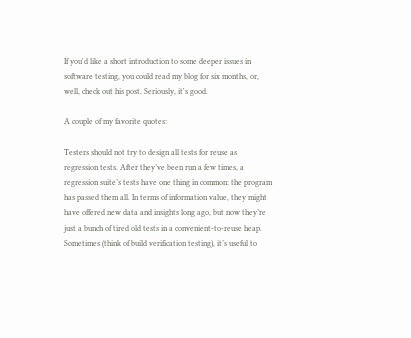If you'd like a short introduction to some deeper issues in software testing, you could read my blog for six months, or, well, check out his post. Seriously, it's good.

A couple of my favorite quotes:

Testers should not try to design all tests for reuse as regression tests. After they’ve been run a few times, a regression suite’s tests have one thing in common: the program has passed them all. In terms of information value, they might have offered new data and insights long ago, but now they’re just a bunch of tired old tests in a convenient-to-reuse heap. Sometimes (think of build verification testing), it’s useful to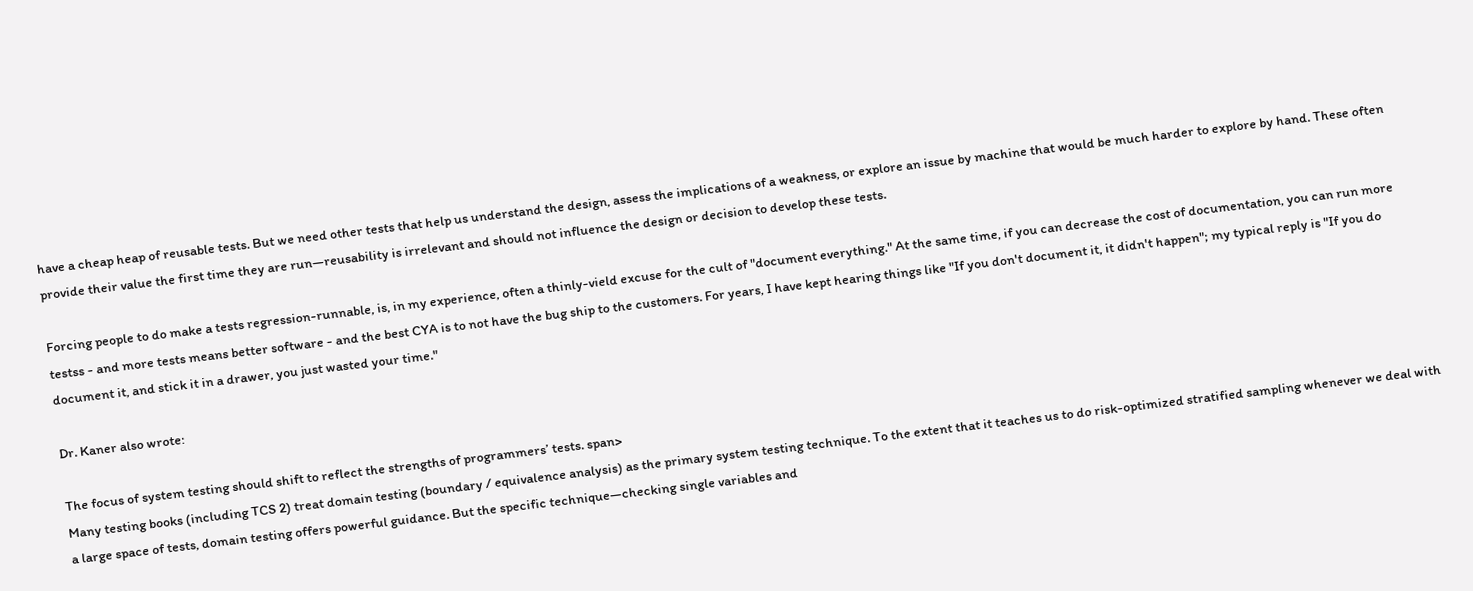have a cheap heap of reusable tests. But we need other tests that help us understand the design, assess the implications of a weakness, or explore an issue by machine that would be much harder to explore by hand. These often provide their value the first time they are run—reusability is irrelevant and should not influence the design or decision to develop these tests.

Forcing people to do make a tests regression-runnable, is, in my experience, often a thinly-vield excuse for the cult of "document everything." At the same time, if you can decrease the cost of documentation, you can run more testss - and more tests means better software - and the best CYA is to not have the bug ship to the customers. For years, I have kept hearing things like "If you don't document it, it didn't happen"; my typical reply is "If you do document it, and stick it in a drawer, you just wasted your time."

Dr. Kaner also wrote:

The focus of system testing should shift to reflect the strengths of programmers’ tests. span>
Many testing books (including TCS 2) treat domain testing (boundary / equivalence analysis) as the primary system testing technique. To the extent that it teaches us to do risk-optimized stratified sampling whenever we deal with a large space of tests, domain testing offers powerful guidance. But the specific technique—checking single variables and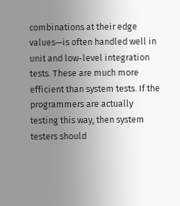combinations at their edge values—is often handled well in unit and low-level integration tests. These are much more efficient than system tests. If the programmers are actually testing this way, then system testers should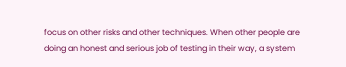focus on other risks and other techniques. When other people are doing an honest and serious job of testing in their way, a system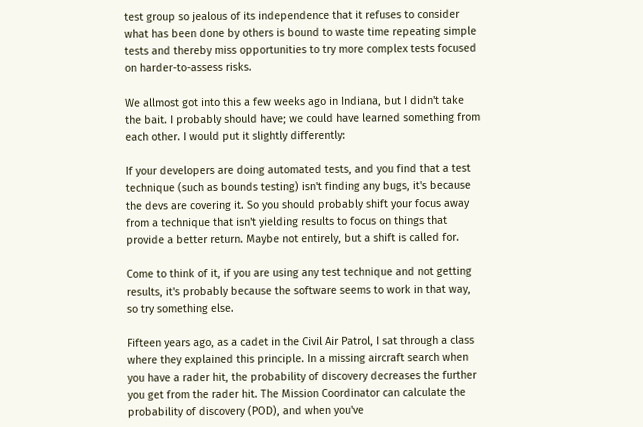test group so jealous of its independence that it refuses to consider what has been done by others is bound to waste time repeating simple tests and thereby miss opportunities to try more complex tests focused on harder-to-assess risks.

We allmost got into this a few weeks ago in Indiana, but I didn't take the bait. I probably should have; we could have learned something from each other. I would put it slightly differently:

If your developers are doing automated tests, and you find that a test technique (such as bounds testing) isn't finding any bugs, it's because the devs are covering it. So you should probably shift your focus away from a technique that isn't yielding results to focus on things that provide a better return. Maybe not entirely, but a shift is called for.

Come to think of it, if you are using any test technique and not getting results, it's probably because the software seems to work in that way, so try something else.

Fifteen years ago, as a cadet in the Civil Air Patrol, I sat through a class where they explained this principle. In a missing aircraft search when you have a rader hit, the probability of discovery decreases the further you get from the rader hit. The Mission Coordinator can calculate the probability of discovery (POD), and when you've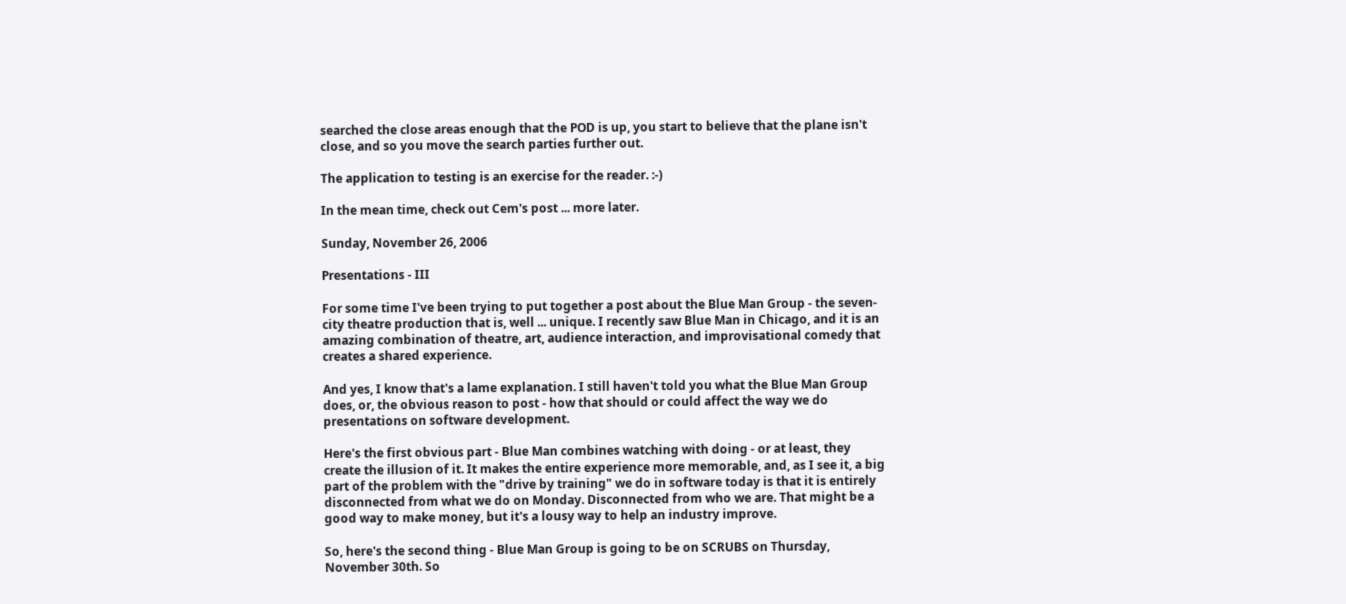searched the close areas enough that the POD is up, you start to believe that the plane isn't close, and so you move the search parties further out.

The application to testing is an exercise for the reader. :-)

In the mean time, check out Cem's post ... more later.

Sunday, November 26, 2006

Presentations - III

For some time I've been trying to put together a post about the Blue Man Group - the seven-city theatre production that is, well ... unique. I recently saw Blue Man in Chicago, and it is an amazing combination of theatre, art, audience interaction, and improvisational comedy that creates a shared experience.

And yes, I know that's a lame explanation. I still haven't told you what the Blue Man Group does, or, the obvious reason to post - how that should or could affect the way we do presentations on software development.

Here's the first obvious part - Blue Man combines watching with doing - or at least, they create the illusion of it. It makes the entire experience more memorable, and, as I see it, a big part of the problem with the "drive by training" we do in software today is that it is entirely disconnected from what we do on Monday. Disconnected from who we are. That might be a good way to make money, but it's a lousy way to help an industry improve.

So, here's the second thing - Blue Man Group is going to be on SCRUBS on Thursday, November 30th. So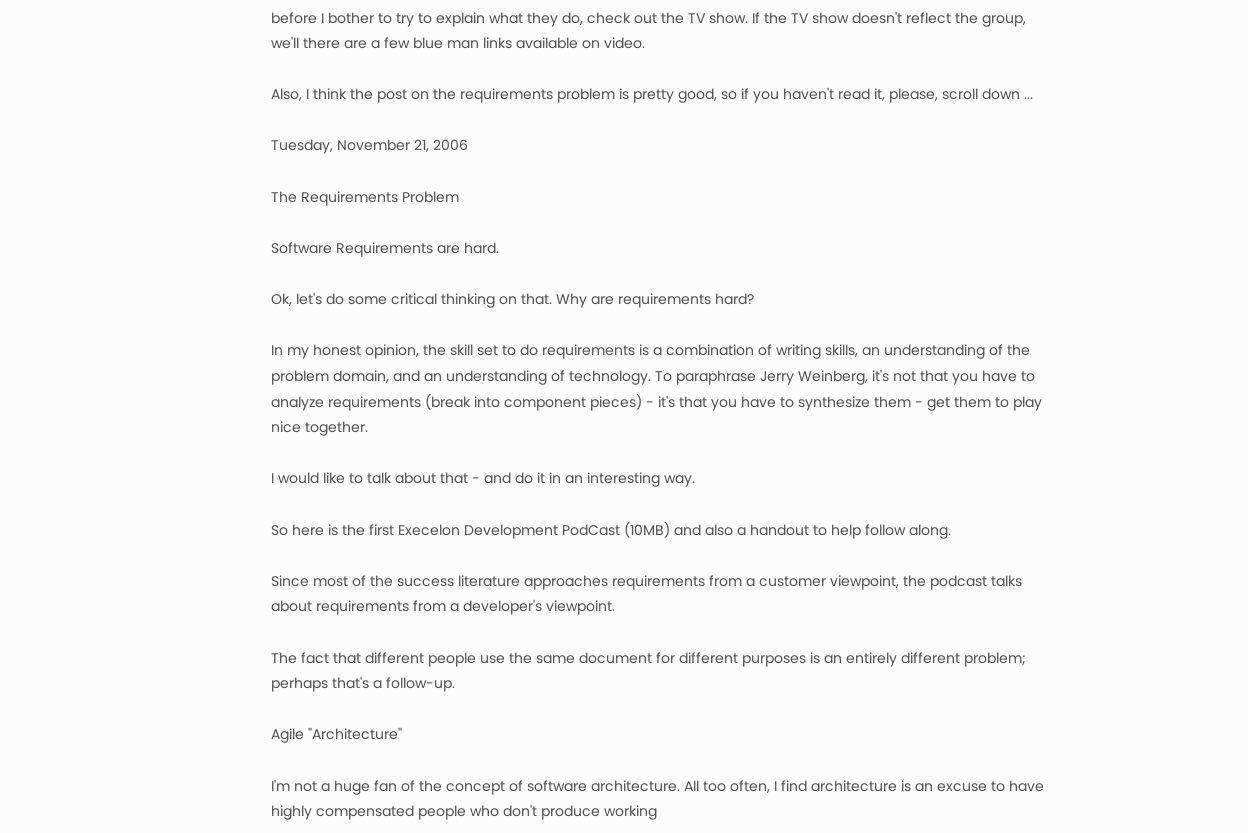before I bother to try to explain what they do, check out the TV show. If the TV show doesn't reflect the group, we'll there are a few blue man links available on video.

Also, I think the post on the requirements problem is pretty good, so if you haven't read it, please, scroll down ...

Tuesday, November 21, 2006

The Requirements Problem

Software Requirements are hard.

Ok, let's do some critical thinking on that. Why are requirements hard?

In my honest opinion, the skill set to do requirements is a combination of writing skills, an understanding of the problem domain, and an understanding of technology. To paraphrase Jerry Weinberg, it's not that you have to analyze requirements (break into component pieces) - it's that you have to synthesize them - get them to play nice together.

I would like to talk about that - and do it in an interesting way.

So here is the first Execelon Development PodCast (10MB) and also a handout to help follow along.

Since most of the success literature approaches requirements from a customer viewpoint, the podcast talks about requirements from a developer's viewpoint.

The fact that different people use the same document for different purposes is an entirely different problem; perhaps that's a follow-up.

Agile "Architecture"

I'm not a huge fan of the concept of software architecture. All too often, I find architecture is an excuse to have highly compensated people who don't produce working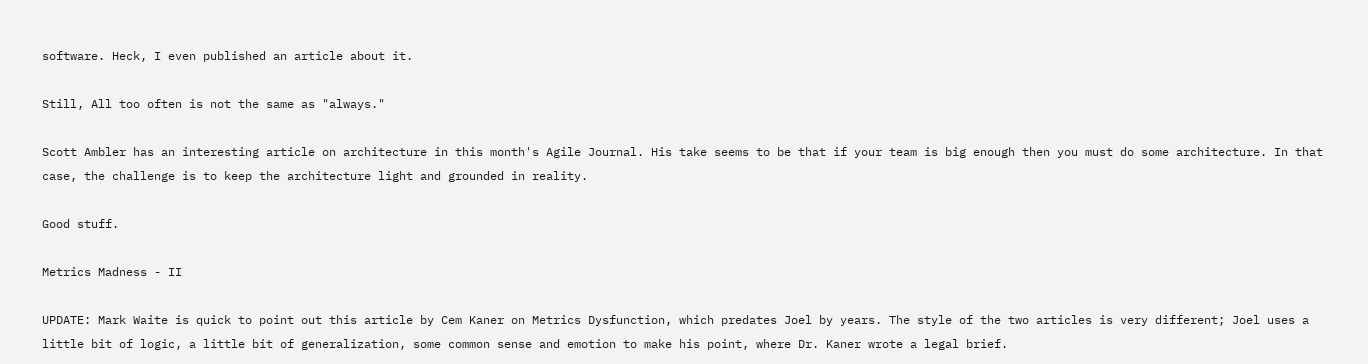software. Heck, I even published an article about it.

Still, All too often is not the same as "always."

Scott Ambler has an interesting article on architecture in this month's Agile Journal. His take seems to be that if your team is big enough then you must do some architecture. In that case, the challenge is to keep the architecture light and grounded in reality.

Good stuff.

Metrics Madness - II

UPDATE: Mark Waite is quick to point out this article by Cem Kaner on Metrics Dysfunction, which predates Joel by years. The style of the two articles is very different; Joel uses a little bit of logic, a little bit of generalization, some common sense and emotion to make his point, where Dr. Kaner wrote a legal brief.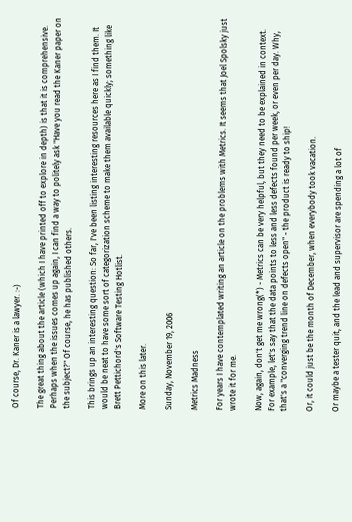Of course, Dr. Kaner is a lawyer. :-)

The great thing about the article (which I have printed off to explore in depth) is that it is comprehensive. Perhaps when the issues comes up again, I can find a way to politely ask "Have you read the Kaner paper on the subject?" Of course, he has published others.

This brings up an interesting question: So far, I've been listing interesting resources here as I find them. It would be neat to have some sort of categorization scheme to make them available quickly; something like Brett Pettichord's Software Testing Hotlist.

More on this later.

Sunday, November 19, 2006

Metrics Madness

For years I have contemplated writing an article on the problems with Metrics. It seems that Joel Spolsky just wrote it for me.

Now, again, don't get me wrong(*) - Metrics can be very helpful, but they need to be explained in context. For example, let's say that the data points to less and less defects found per week, or even per day. Why, that's a "converging trend line on defects open" - the product is ready to ship!

Or, it could just be the month of December, when everybody took vacation.

Or maybe a tester quit, and the lead and supervisor are spending a lot of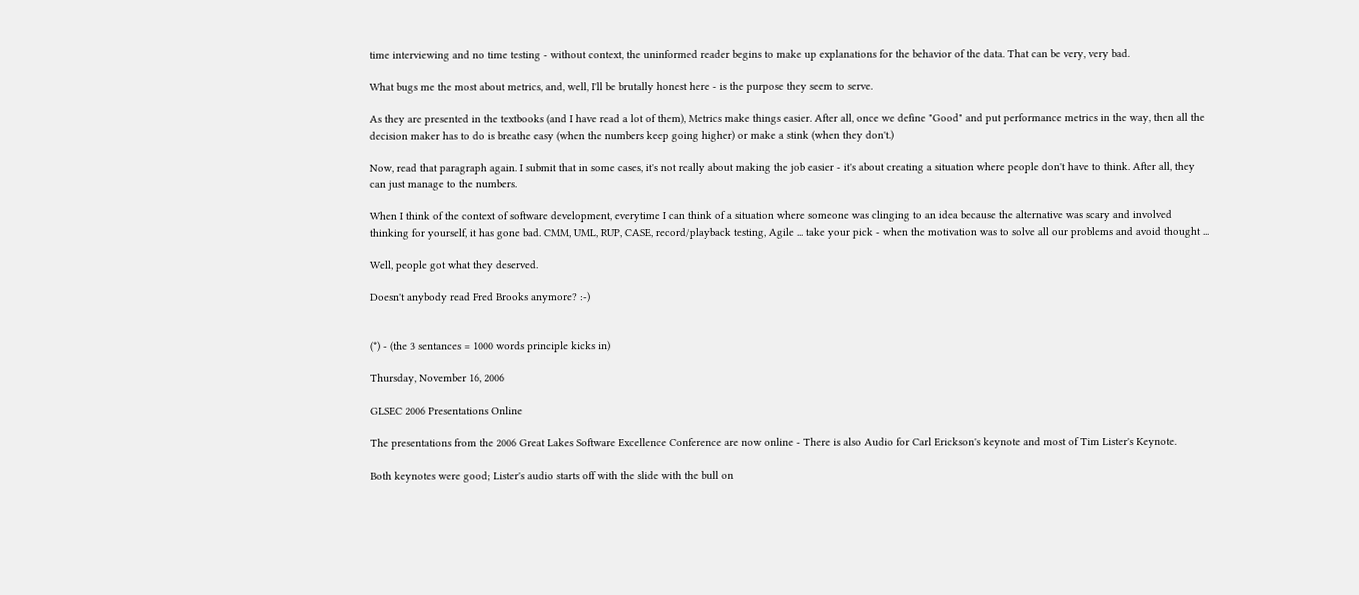time interviewing and no time testing - without context, the uninformed reader begins to make up explanations for the behavior of the data. That can be very, very bad.

What bugs me the most about metrics, and, well, I'll be brutally honest here - is the purpose they seem to serve.

As they are presented in the textbooks (and I have read a lot of them), Metrics make things easier. After all, once we define "Good" and put performance metrics in the way, then all the decision maker has to do is breathe easy (when the numbers keep going higher) or make a stink (when they don't.)

Now, read that paragraph again. I submit that in some cases, it's not really about making the job easier - it's about creating a situation where people don't have to think. After all, they can just manage to the numbers.

When I think of the context of software development, everytime I can think of a situation where someone was clinging to an idea because the alternative was scary and involved thinking for yourself, it has gone bad. CMM, UML, RUP, CASE, record/playback testing, Agile ... take your pick - when the motivation was to solve all our problems and avoid thought ...

Well, people got what they deserved.

Doesn't anybody read Fred Brooks anymore? :-)


(*) - (the 3 sentances = 1000 words principle kicks in)

Thursday, November 16, 2006

GLSEC 2006 Presentations Online

The presentations from the 2006 Great Lakes Software Excellence Conference are now online - There is also Audio for Carl Erickson's keynote and most of Tim Lister's Keynote.

Both keynotes were good; Lister's audio starts off with the slide with the bull on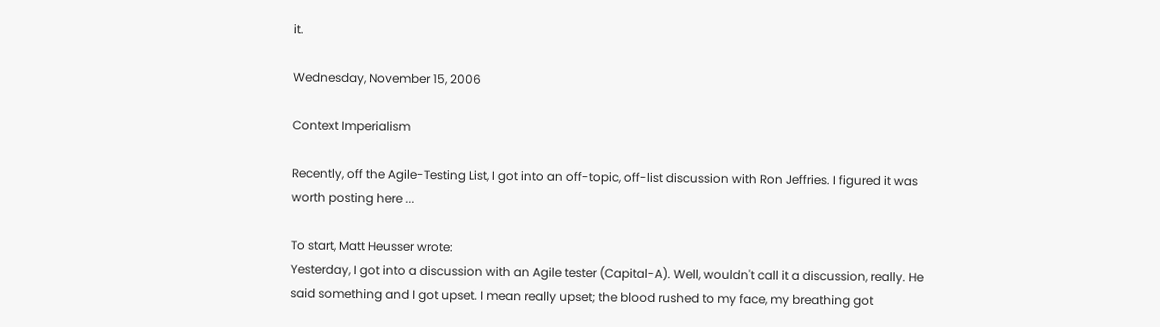it.

Wednesday, November 15, 2006

Context Imperialism

Recently, off the Agile-Testing List, I got into an off-topic, off-list discussion with Ron Jeffries. I figured it was worth posting here ...

To start, Matt Heusser wrote:
Yesterday, I got into a discussion with an Agile tester (Capital-A). Well, wouldn't call it a discussion, really. He said something and I got upset. I mean really upset; the blood rushed to my face, my breathing got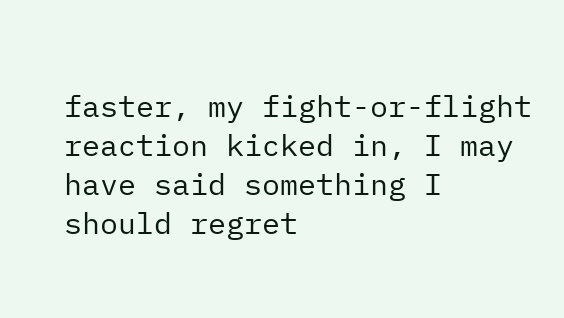faster, my fight-or-flight reaction kicked in, I may have said something I should regret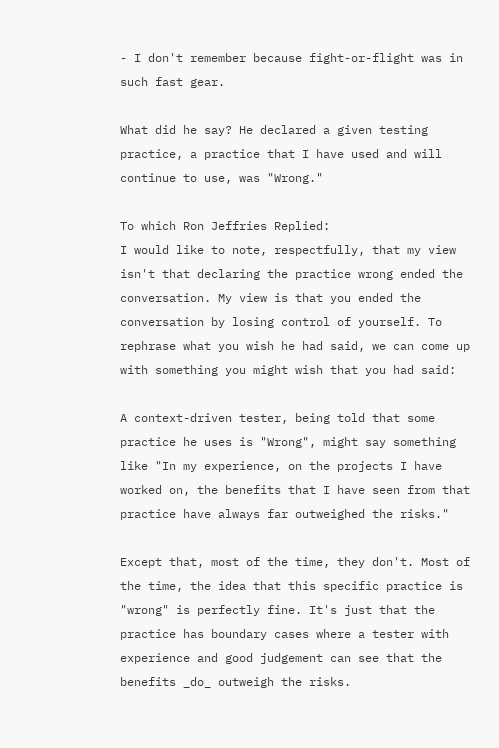- I don't remember because fight-or-flight was in such fast gear.

What did he say? He declared a given testing practice, a practice that I have used and will continue to use, was "Wrong."

To which Ron Jeffries Replied:
I would like to note, respectfully, that my view isn't that declaring the practice wrong ended the conversation. My view is that you ended the conversation by losing control of yourself. To rephrase what you wish he had said, we can come up with something you might wish that you had said:

A context-driven tester, being told that some practice he uses is "Wrong", might say something like "In my experience, on the projects I have worked on, the benefits that I have seen from that practice have always far outweighed the risks."

Except that, most of the time, they don't. Most of the time, the idea that this specific practice is "wrong" is perfectly fine. It's just that the practice has boundary cases where a tester with experience and good judgement can see that the benefits _do_ outweigh the risks.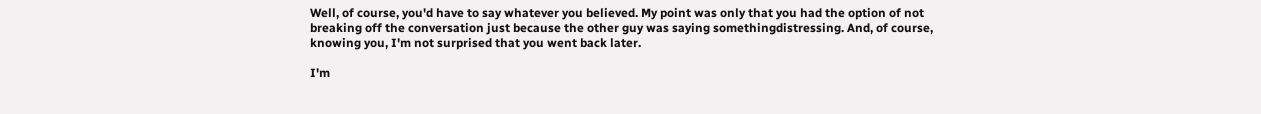Well, of course, you'd have to say whatever you believed. My point was only that you had the option of not breaking off the conversation just because the other guy was saying somethingdistressing. And, of course, knowing you, I'm not surprised that you went back later.

I'm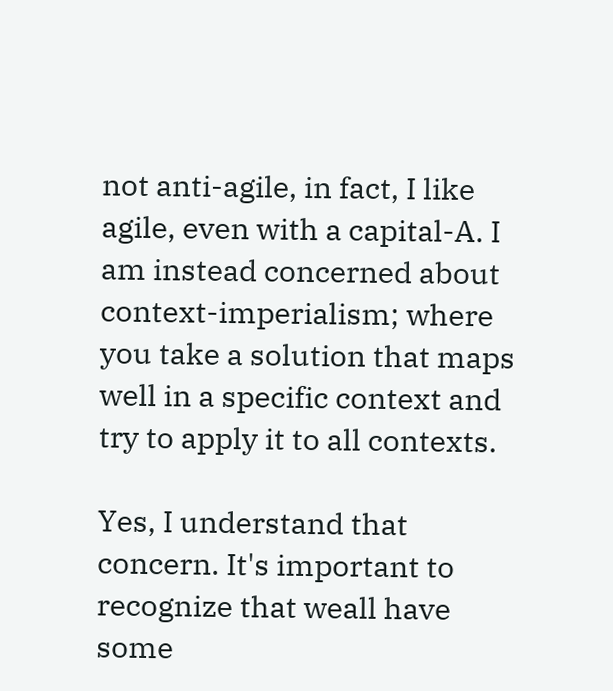not anti-agile, in fact, I like agile, even with a capital-A. I am instead concerned about context-imperialism; where you take a solution that maps well in a specific context and try to apply it to all contexts.

Yes, I understand that concern. It's important to recognize that weall have some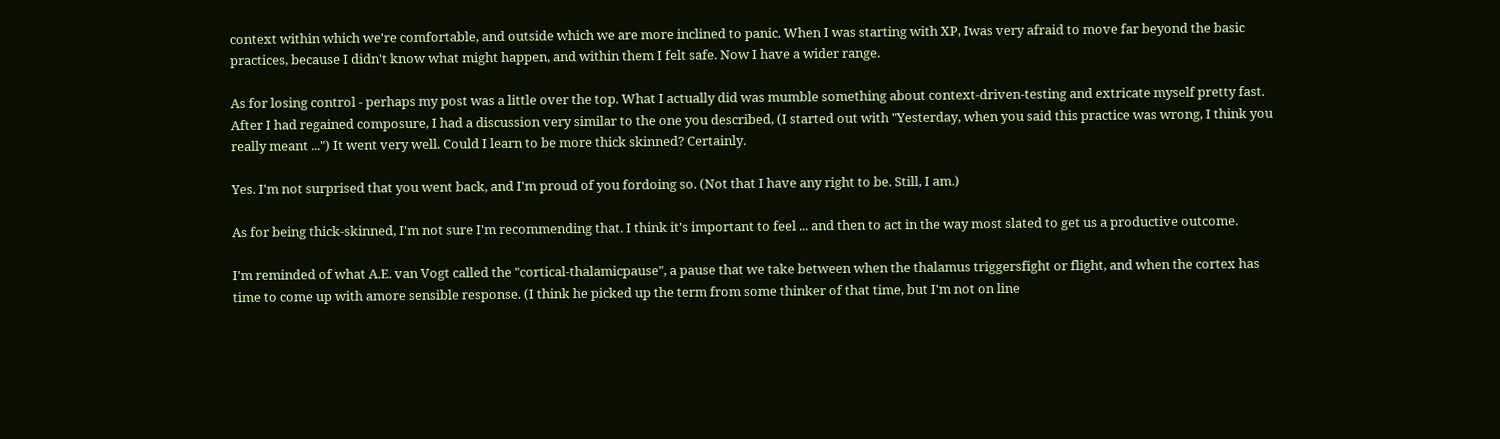context within which we're comfortable, and outside which we are more inclined to panic. When I was starting with XP, Iwas very afraid to move far beyond the basic practices, because I didn't know what might happen, and within them I felt safe. Now I have a wider range.

As for losing control - perhaps my post was a little over the top. What I actually did was mumble something about context-driven-testing and extricate myself pretty fast. After I had regained composure, I had a discussion very similar to the one you described, (I started out with "Yesterday, when you said this practice was wrong, I think you really meant ...") It went very well. Could I learn to be more thick skinned? Certainly.

Yes. I'm not surprised that you went back, and I'm proud of you fordoing so. (Not that I have any right to be. Still, I am.)

As for being thick-skinned, I'm not sure I'm recommending that. I think it's important to feel ... and then to act in the way most slated to get us a productive outcome.

I'm reminded of what A.E. van Vogt called the "cortical-thalamicpause", a pause that we take between when the thalamus triggersfight or flight, and when the cortex has time to come up with amore sensible response. (I think he picked up the term from some thinker of that time, but I'm not on line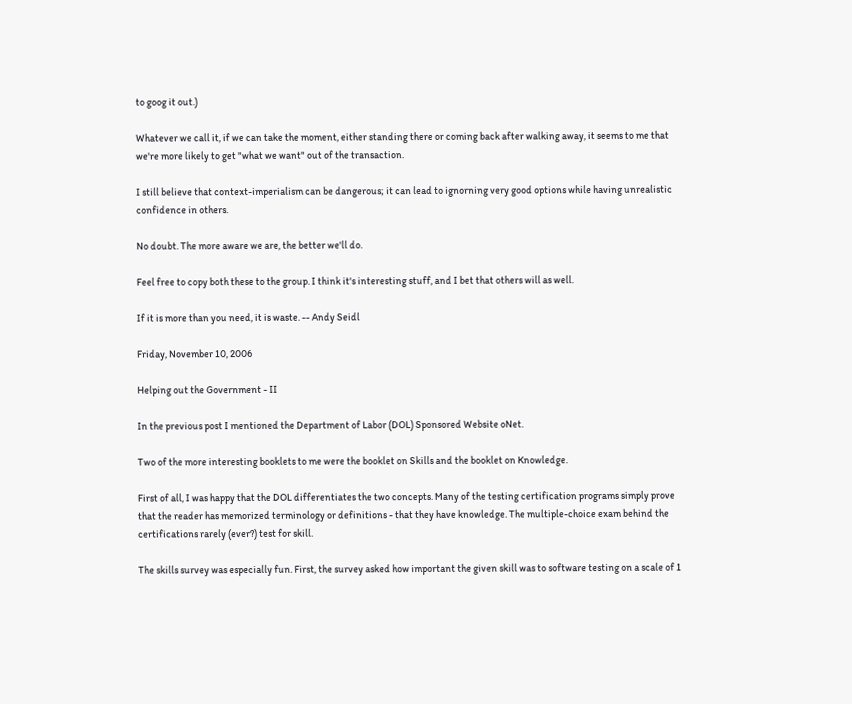to goog it out.)

Whatever we call it, if we can take the moment, either standing there or coming back after walking away, it seems to me that we're more likely to get "what we want" out of the transaction.

I still believe that context-imperialism can be dangerous; it can lead to ignorning very good options while having unrealistic confidence in others.

No doubt. The more aware we are, the better we'll do.

Feel free to copy both these to the group. I think it's interesting stuff, and I bet that others will as well.

If it is more than you need, it is waste. -- Andy Seidl

Friday, November 10, 2006

Helping out the Government - II

In the previous post I mentioned the Department of Labor (DOL) Sponsored Website oNet.

Two of the more interesting booklets to me were the booklet on Skills and the booklet on Knowledge.

First of all, I was happy that the DOL differentiates the two concepts. Many of the testing certification programs simply prove that the reader has memorized terminology or definitions - that they have knowledge. The multiple-choice exam behind the certifications rarely (ever?) test for skill.

The skills survey was especially fun. First, the survey asked how important the given skill was to software testing on a scale of 1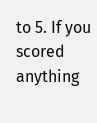to 5. If you scored anything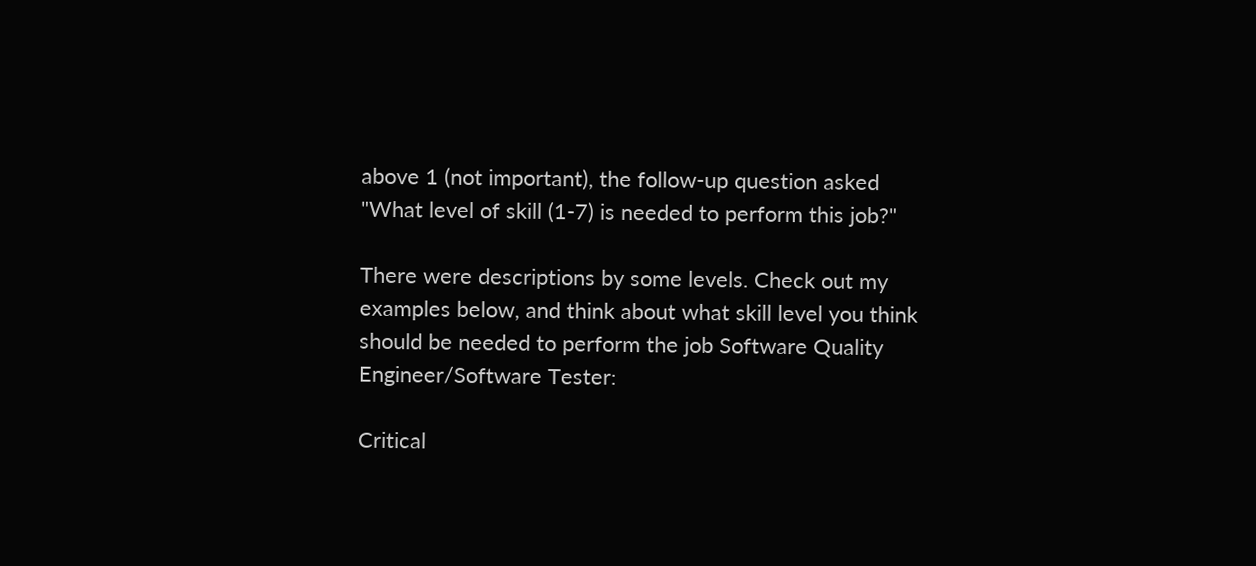above 1 (not important), the follow-up question asked "What level of skill (1-7) is needed to perform this job?"

There were descriptions by some levels. Check out my examples below, and think about what skill level you think should be needed to perform the job Software Quality Engineer/Software Tester:

Critical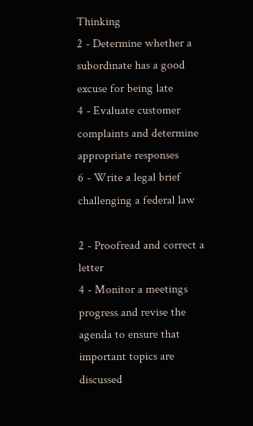Thinking
2 - Determine whether a subordinate has a good excuse for being late
4 - Evaluate customer complaints and determine appropriate responses
6 - Write a legal brief challenging a federal law

2 - Proofread and correct a letter
4 - Monitor a meetings progress and revise the agenda to ensure that important topics are discussed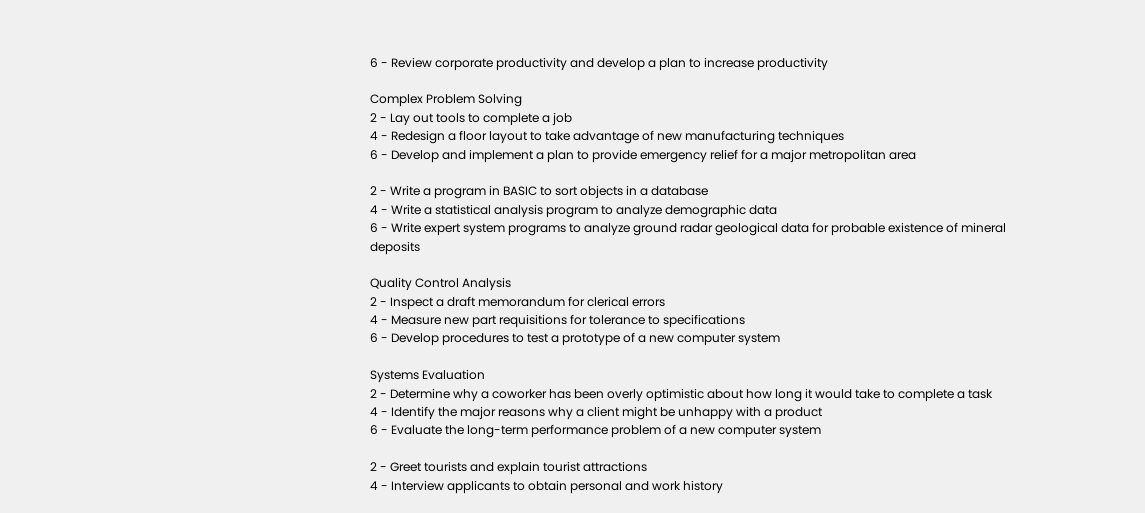6 - Review corporate productivity and develop a plan to increase productivity

Complex Problem Solving
2 - Lay out tools to complete a job
4 - Redesign a floor layout to take advantage of new manufacturing techniques
6 - Develop and implement a plan to provide emergency relief for a major metropolitan area

2 - Write a program in BASIC to sort objects in a database
4 - Write a statistical analysis program to analyze demographic data
6 - Write expert system programs to analyze ground radar geological data for probable existence of mineral deposits

Quality Control Analysis
2 - Inspect a draft memorandum for clerical errors
4 - Measure new part requisitions for tolerance to specifications
6 - Develop procedures to test a prototype of a new computer system

Systems Evaluation
2 - Determine why a coworker has been overly optimistic about how long it would take to complete a task
4 - Identify the major reasons why a client might be unhappy with a product
6 - Evaluate the long-term performance problem of a new computer system

2 - Greet tourists and explain tourist attractions
4 - Interview applicants to obtain personal and work history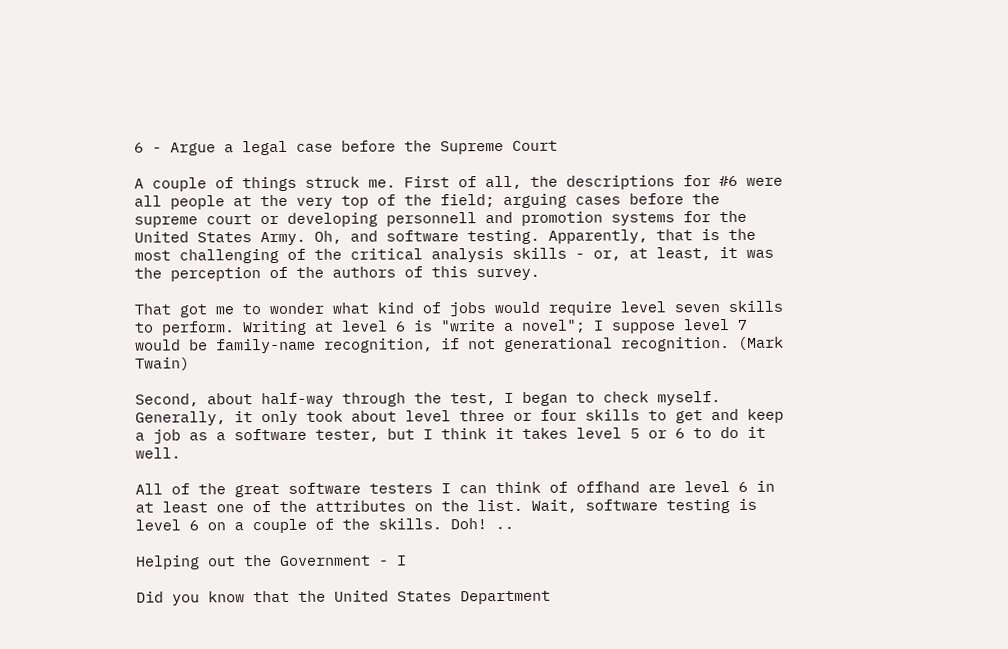6 - Argue a legal case before the Supreme Court

A couple of things struck me. First of all, the descriptions for #6 were all people at the very top of the field; arguing cases before the supreme court or developing personnell and promotion systems for the United States Army. Oh, and software testing. Apparently, that is the most challenging of the critical analysis skills - or, at least, it was the perception of the authors of this survey.

That got me to wonder what kind of jobs would require level seven skills to perform. Writing at level 6 is "write a novel"; I suppose level 7 would be family-name recognition, if not generational recognition. (Mark Twain)

Second, about half-way through the test, I began to check myself. Generally, it only took about level three or four skills to get and keep a job as a software tester, but I think it takes level 5 or 6 to do it well.

All of the great software testers I can think of offhand are level 6 in at least one of the attributes on the list. Wait, software testing is level 6 on a couple of the skills. Doh! ..

Helping out the Government - I

Did you know that the United States Department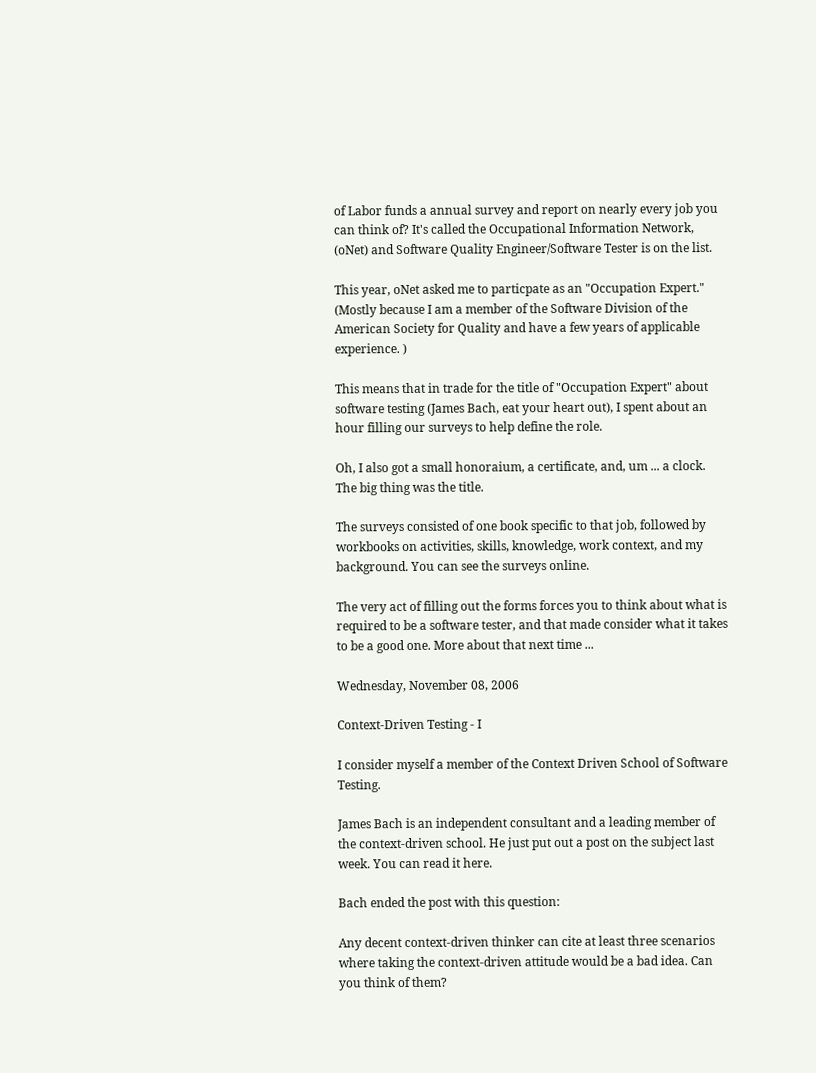of Labor funds a annual survey and report on nearly every job you can think of? It's called the Occupational Information Network, (oNet) and Software Quality Engineer/Software Tester is on the list.

This year, oNet asked me to particpate as an "Occupation Expert." (Mostly because I am a member of the Software Division of the American Society for Quality and have a few years of applicable experience. )

This means that in trade for the title of "Occupation Expert" about software testing (James Bach, eat your heart out), I spent about an hour filling our surveys to help define the role.

Oh, I also got a small honoraium, a certificate, and, um ... a clock. The big thing was the title.

The surveys consisted of one book specific to that job, followed by workbooks on activities, skills, knowledge, work context, and my background. You can see the surveys online.

The very act of filling out the forms forces you to think about what is required to be a software tester, and that made consider what it takes to be a good one. More about that next time ...

Wednesday, November 08, 2006

Context-Driven Testing - I

I consider myself a member of the Context Driven School of Software Testing.

James Bach is an independent consultant and a leading member of the context-driven school. He just put out a post on the subject last week. You can read it here.

Bach ended the post with this question:

Any decent context-driven thinker can cite at least three scenarios where taking the context-driven attitude would be a bad idea. Can you think of them?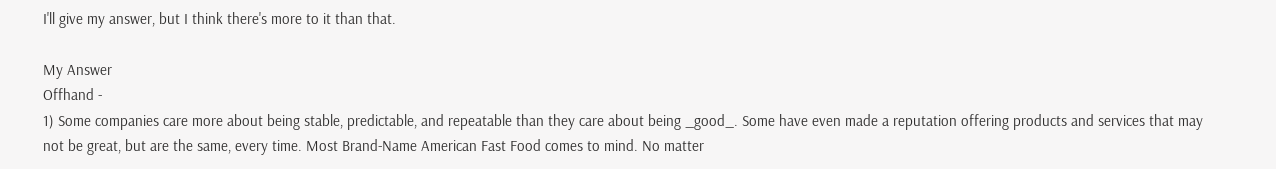I'll give my answer, but I think there's more to it than that.

My Answer
Offhand -
1) Some companies care more about being stable, predictable, and repeatable than they care about being _good_. Some have even made a reputation offering products and services that may not be great, but are the same, every time. Most Brand-Name American Fast Food comes to mind. No matter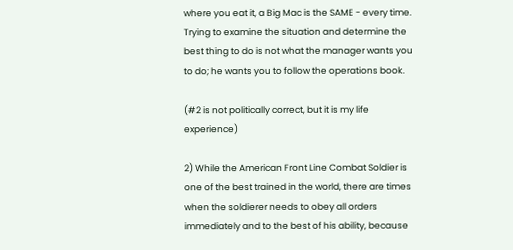where you eat it, a Big Mac is the SAME - every time. Trying to examine the situation and determine the best thing to do is not what the manager wants you to do; he wants you to follow the operations book.

(#2 is not politically correct, but it is my life experience)

2) While the American Front Line Combat Soldier is one of the best trained in the world, there are times when the soldierer needs to obey all orders immediately and to the best of his ability, because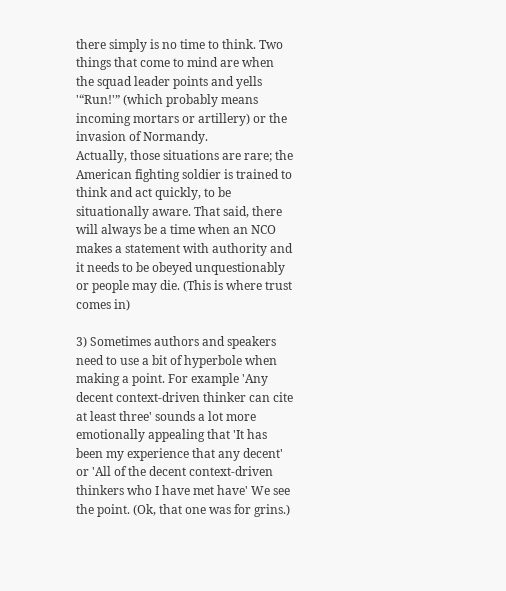there simply is no time to think. Two things that come to mind are when the squad leader points and yells '“Run!'” (which probably means incoming mortars or artillery) or the invasion of Normandy.
Actually, those situations are rare; the American fighting soldier is trained to think and act quickly, to be situationally aware. That said, there will always be a time when an NCO makes a statement with authority and it needs to be obeyed unquestionably or people may die. (This is where trust comes in)

3) Sometimes authors and speakers need to use a bit of hyperbole when making a point. For example 'Any decent context-driven thinker can cite at least three' sounds a lot more emotionally appealing that 'It has been my experience that any decent' or 'All of the decent context-driven thinkers who I have met have' We see the point. (Ok, that one was for grins.)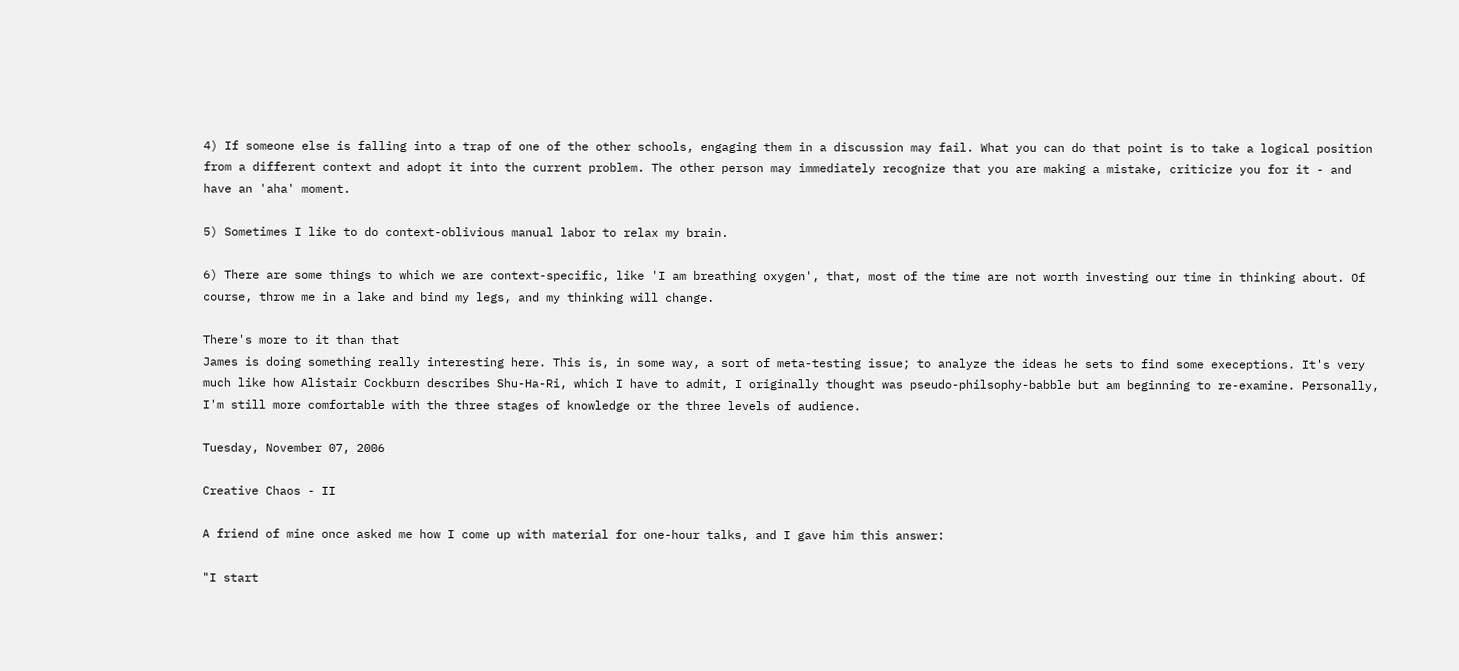4) If someone else is falling into a trap of one of the other schools, engaging them in a discussion may fail. What you can do that point is to take a logical position from a different context and adopt it into the current problem. The other person may immediately recognize that you are making a mistake, criticize you for it - and have an 'aha' moment.

5) Sometimes I like to do context-oblivious manual labor to relax my brain.

6) There are some things to which we are context-specific, like 'I am breathing oxygen', that, most of the time are not worth investing our time in thinking about. Of course, throw me in a lake and bind my legs, and my thinking will change.

There's more to it than that
James is doing something really interesting here. This is, in some way, a sort of meta-testing issue; to analyze the ideas he sets to find some execeptions. It's very much like how Alistair Cockburn describes Shu-Ha-Ri, which I have to admit, I originally thought was pseudo-philsophy-babble but am beginning to re-examine. Personally, I'm still more comfortable with the three stages of knowledge or the three levels of audience.

Tuesday, November 07, 2006

Creative Chaos - II

A friend of mine once asked me how I come up with material for one-hour talks, and I gave him this answer:

"I start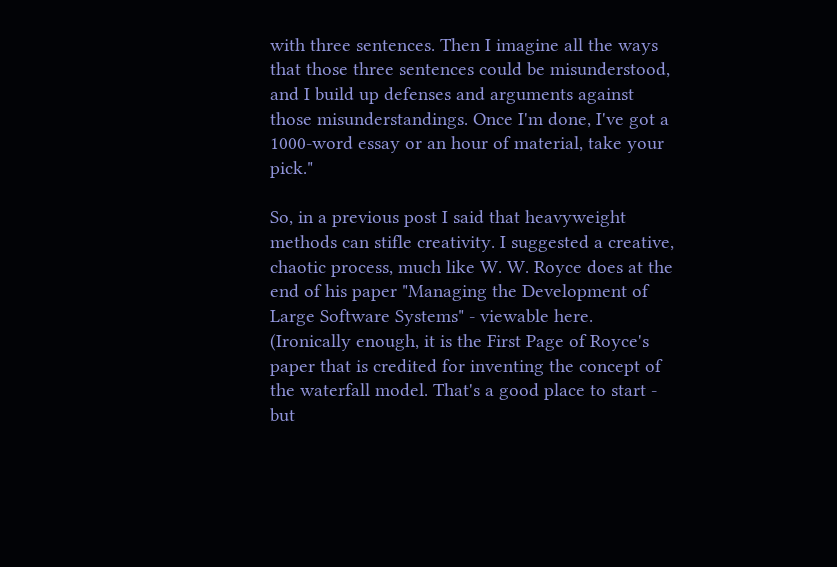with three sentences. Then I imagine all the ways that those three sentences could be misunderstood, and I build up defenses and arguments against those misunderstandings. Once I'm done, I've got a 1000-word essay or an hour of material, take your pick."

So, in a previous post I said that heavyweight methods can stifle creativity. I suggested a creative, chaotic process, much like W. W. Royce does at the end of his paper "Managing the Development of Large Software Systems" - viewable here. (Ironically enough, it is the First Page of Royce's paper that is credited for inventing the concept of the waterfall model. That's a good place to start - but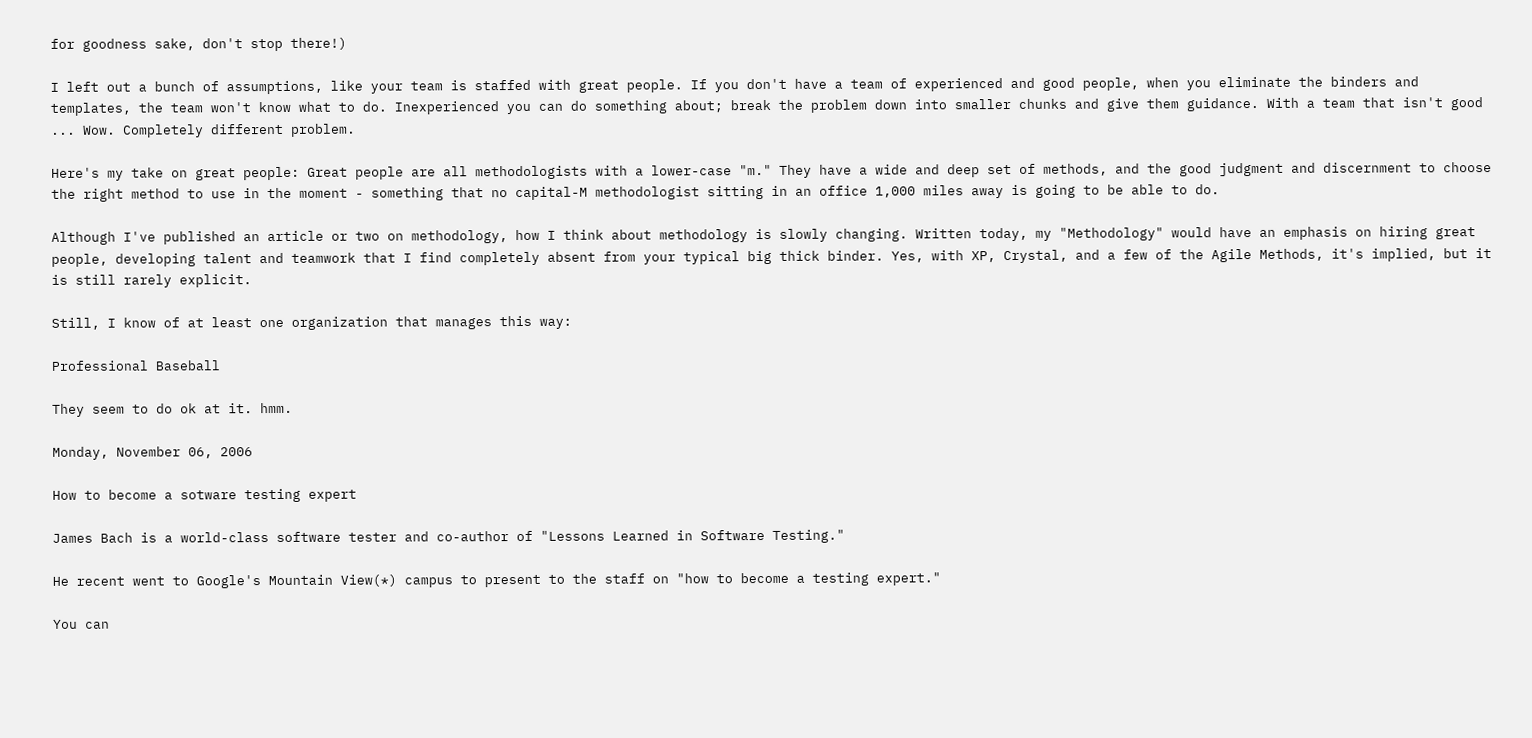for goodness sake, don't stop there!)

I left out a bunch of assumptions, like your team is staffed with great people. If you don't have a team of experienced and good people, when you eliminate the binders and templates, the team won't know what to do. Inexperienced you can do something about; break the problem down into smaller chunks and give them guidance. With a team that isn't good ... Wow. Completely different problem.

Here's my take on great people: Great people are all methodologists with a lower-case "m." They have a wide and deep set of methods, and the good judgment and discernment to choose the right method to use in the moment - something that no capital-M methodologist sitting in an office 1,000 miles away is going to be able to do.

Although I've published an article or two on methodology, how I think about methodology is slowly changing. Written today, my "Methodology" would have an emphasis on hiring great people, developing talent and teamwork that I find completely absent from your typical big thick binder. Yes, with XP, Crystal, and a few of the Agile Methods, it's implied, but it is still rarely explicit.

Still, I know of at least one organization that manages this way:

Professional Baseball

They seem to do ok at it. hmm.

Monday, November 06, 2006

How to become a sotware testing expert

James Bach is a world-class software tester and co-author of "Lessons Learned in Software Testing."

He recent went to Google's Mountain View(*) campus to present to the staff on "how to become a testing expert."

You can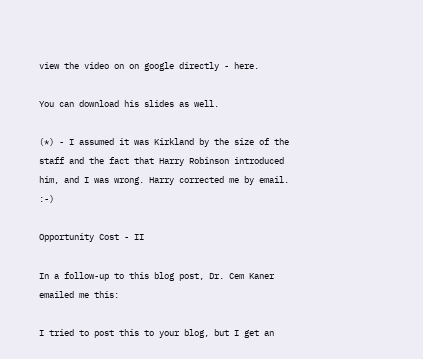view the video on on google directly - here.

You can download his slides as well.

(*) - I assumed it was Kirkland by the size of the staff and the fact that Harry Robinson introduced him, and I was wrong. Harry corrected me by email. :-)

Opportunity Cost - II

In a follow-up to this blog post, Dr. Cem Kaner emailed me this:

I tried to post this to your blog, but I get an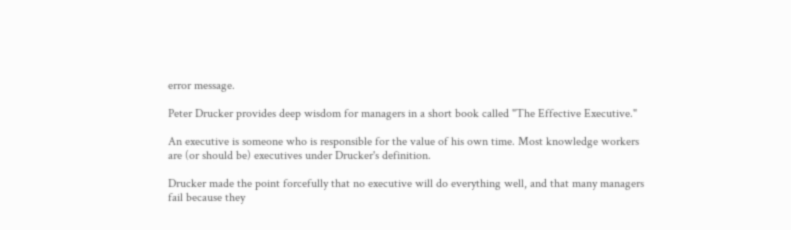error message.

Peter Drucker provides deep wisdom for managers in a short book called "The Effective Executive."

An executive is someone who is responsible for the value of his own time. Most knowledge workers are (or should be) executives under Drucker's definition.

Drucker made the point forcefully that no executive will do everything well, and that many managers fail because they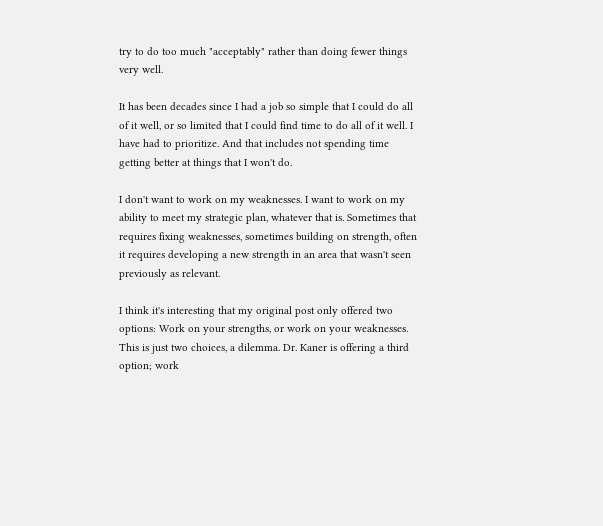try to do too much "acceptably" rather than doing fewer things very well.

It has been decades since I had a job so simple that I could do all of it well, or so limited that I could find time to do all of it well. I have had to prioritize. And that includes not spending time getting better at things that I won't do.

I don't want to work on my weaknesses. I want to work on my ability to meet my strategic plan, whatever that is. Sometimes that requires fixing weaknesses, sometimes building on strength, often it requires developing a new strength in an area that wasn't seen previously as relevant.

I think it's interesting that my original post only offered two options: Work on your strengths, or work on your weaknesses. This is just two choices, a dilemma. Dr. Kaner is offering a third option; work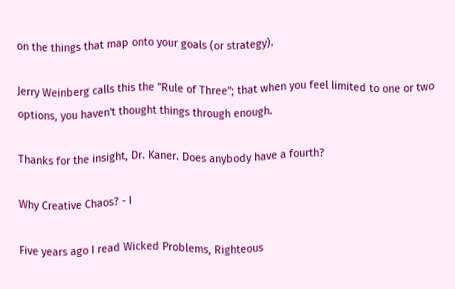on the things that map onto your goals (or strategy).

Jerry Weinberg calls this the "Rule of Three"; that when you feel limited to one or two options, you haven't thought things through enough.

Thanks for the insight, Dr. Kaner. Does anybody have a fourth?

Why Creative Chaos? - I

Five years ago I read Wicked Problems, Righteous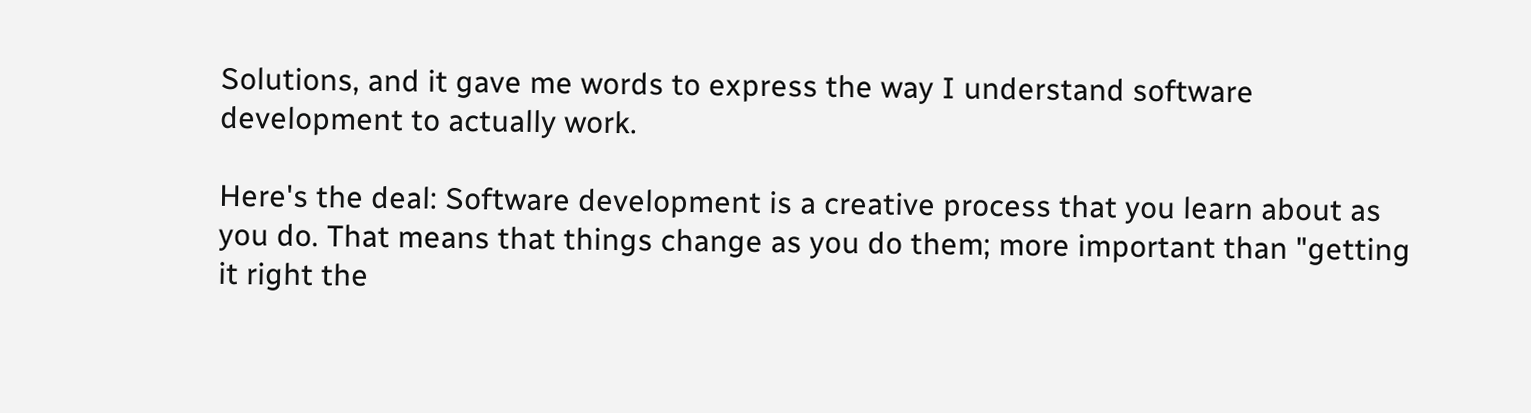Solutions, and it gave me words to express the way I understand software development to actually work.

Here's the deal: Software development is a creative process that you learn about as you do. That means that things change as you do them; more important than "getting it right the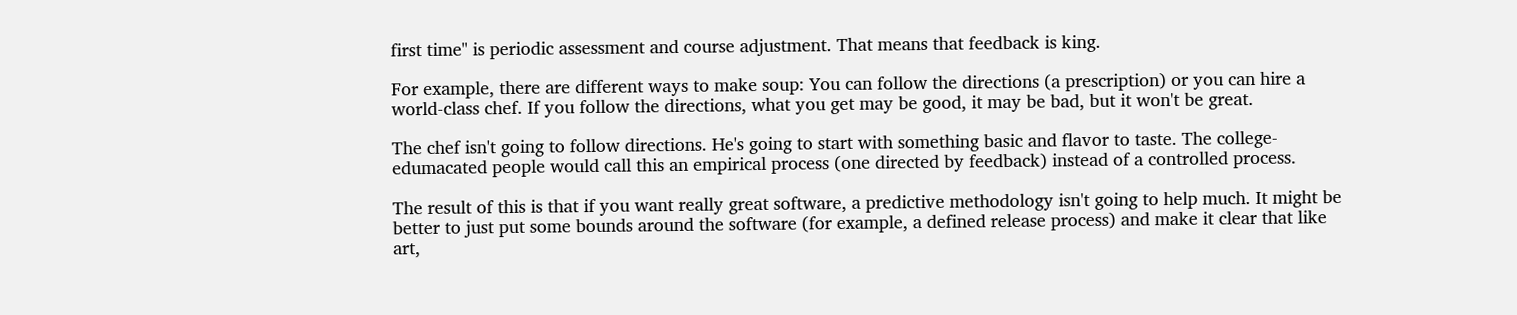first time" is periodic assessment and course adjustment. That means that feedback is king.

For example, there are different ways to make soup: You can follow the directions (a prescription) or you can hire a world-class chef. If you follow the directions, what you get may be good, it may be bad, but it won't be great.

The chef isn't going to follow directions. He's going to start with something basic and flavor to taste. The college-edumacated people would call this an empirical process (one directed by feedback) instead of a controlled process.

The result of this is that if you want really great software, a predictive methodology isn't going to help much. It might be better to just put some bounds around the software (for example, a defined release process) and make it clear that like art,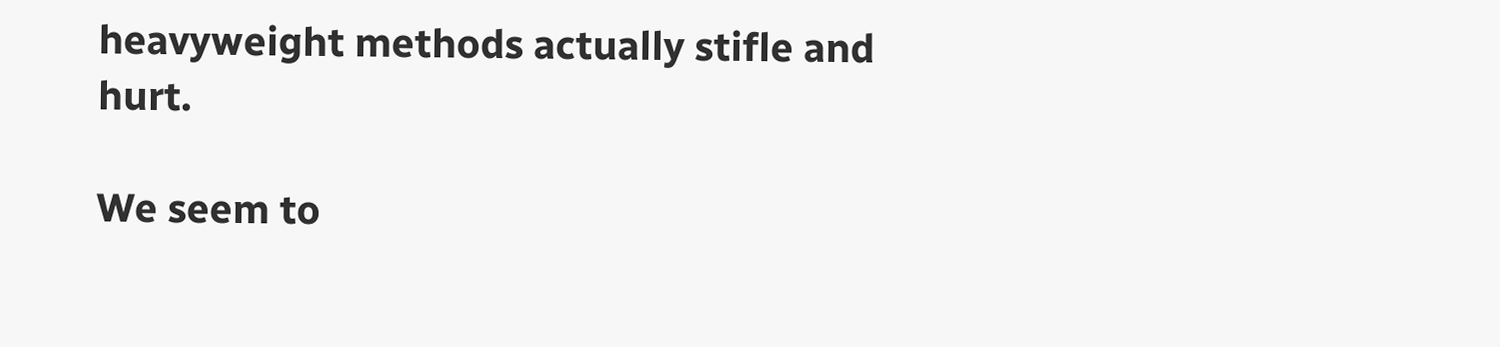heavyweight methods actually stifle and hurt.

We seem to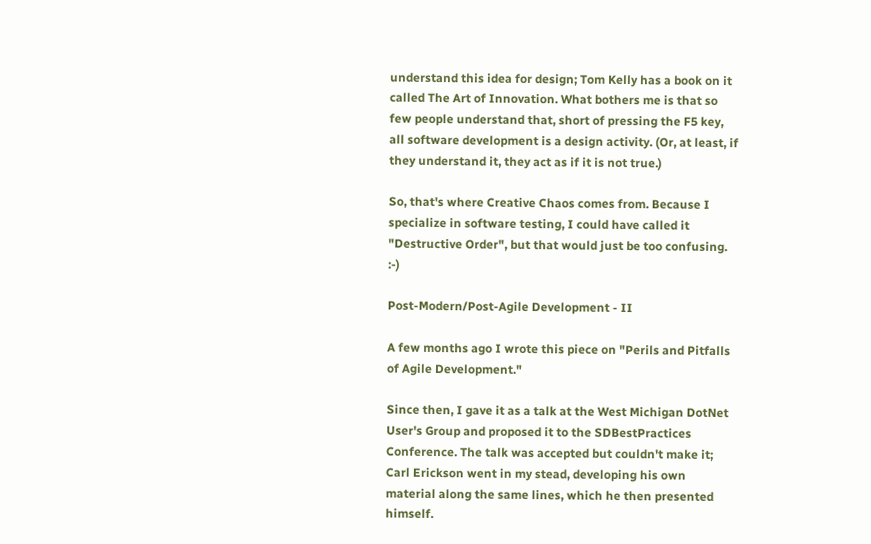understand this idea for design; Tom Kelly has a book on it called The Art of Innovation. What bothers me is that so few people understand that, short of pressing the F5 key, all software development is a design activity. (Or, at least, if they understand it, they act as if it is not true.)

So, that's where Creative Chaos comes from. Because I specialize in software testing, I could have called it "Destructive Order", but that would just be too confusing. :-)

Post-Modern/Post-Agile Development - II

A few months ago I wrote this piece on "Perils and Pitfalls of Agile Development."

Since then, I gave it as a talk at the West Michigan DotNet User's Group and proposed it to the SDBestPractices Conference. The talk was accepted but couldn't make it; Carl Erickson went in my stead, developing his own material along the same lines, which he then presented himself.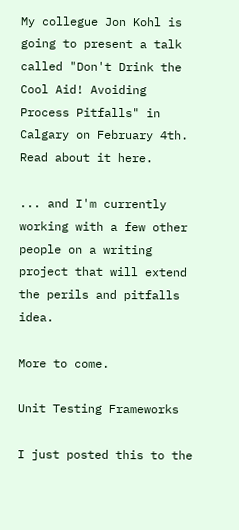My collegue Jon Kohl is going to present a talk called "Don't Drink the Cool Aid! Avoiding Process Pitfalls" in Calgary on February 4th. Read about it here.

... and I'm currently working with a few other people on a writing project that will extend the perils and pitfalls idea.

More to come.

Unit Testing Frameworks

I just posted this to the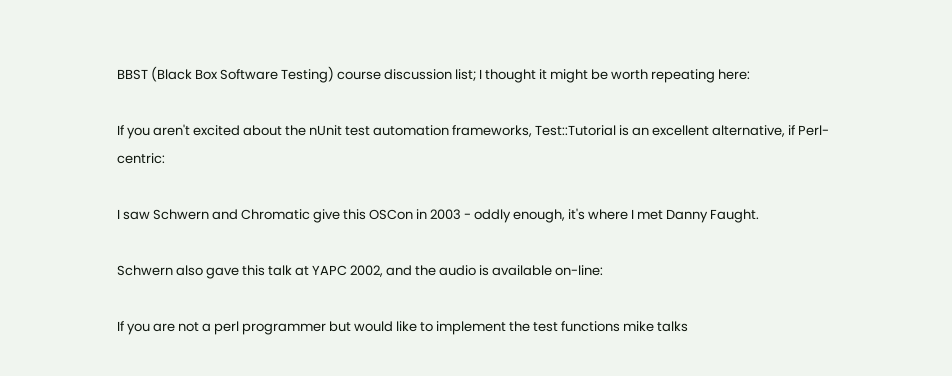BBST (Black Box Software Testing) course discussion list; I thought it might be worth repeating here:

If you aren't excited about the nUnit test automation frameworks, Test::Tutorial is an excellent alternative, if Perl-centric:

I saw Schwern and Chromatic give this OSCon in 2003 - oddly enough, it's where I met Danny Faught.

Schwern also gave this talk at YAPC 2002, and the audio is available on-line:

If you are not a perl programmer but would like to implement the test functions mike talks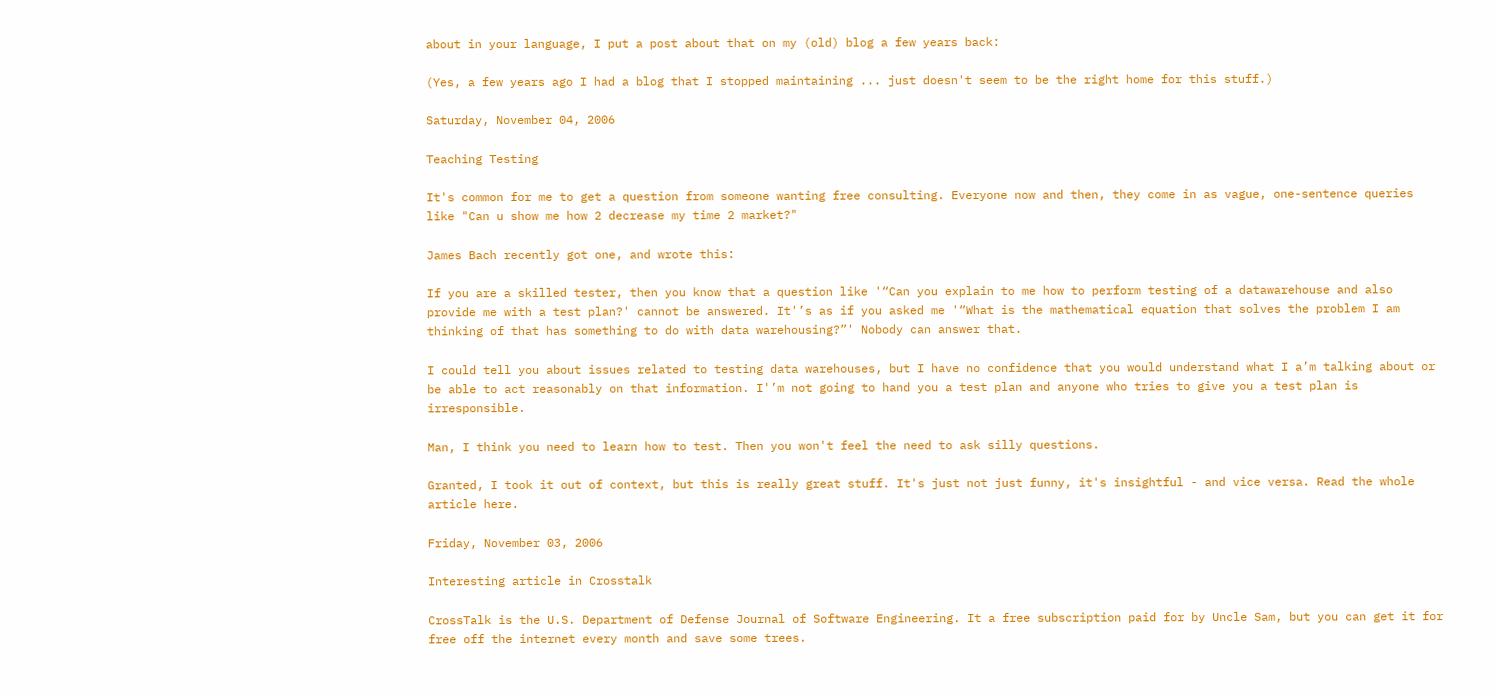about in your language, I put a post about that on my (old) blog a few years back:

(Yes, a few years ago I had a blog that I stopped maintaining ... just doesn't seem to be the right home for this stuff.)

Saturday, November 04, 2006

Teaching Testing

It's common for me to get a question from someone wanting free consulting. Everyone now and then, they come in as vague, one-sentence queries like "Can u show me how 2 decrease my time 2 market?"

James Bach recently got one, and wrote this:

If you are a skilled tester, then you know that a question like '“Can you explain to me how to perform testing of a datawarehouse and also provide me with a test plan?' cannot be answered. It'’s as if you asked me '“What is the mathematical equation that solves the problem I am thinking of that has something to do with data warehousing?”' Nobody can answer that.

I could tell you about issues related to testing data warehouses, but I have no confidence that you would understand what I a’m talking about or be able to act reasonably on that information. I'’m not going to hand you a test plan and anyone who tries to give you a test plan is irresponsible.

Man, I think you need to learn how to test. Then you won't feel the need to ask silly questions.

Granted, I took it out of context, but this is really great stuff. It's just not just funny, it's insightful - and vice versa. Read the whole article here.

Friday, November 03, 2006

Interesting article in Crosstalk

CrossTalk is the U.S. Department of Defense Journal of Software Engineering. It a free subscription paid for by Uncle Sam, but you can get it for free off the internet every month and save some trees.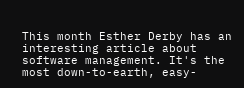This month Esther Derby has an interesting article about software management. It's the most down-to-earth, easy-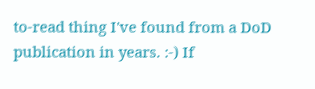to-read thing I've found from a DoD publication in years. :-) If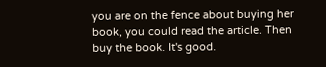you are on the fence about buying her book, you could read the article. Then buy the book. It's good.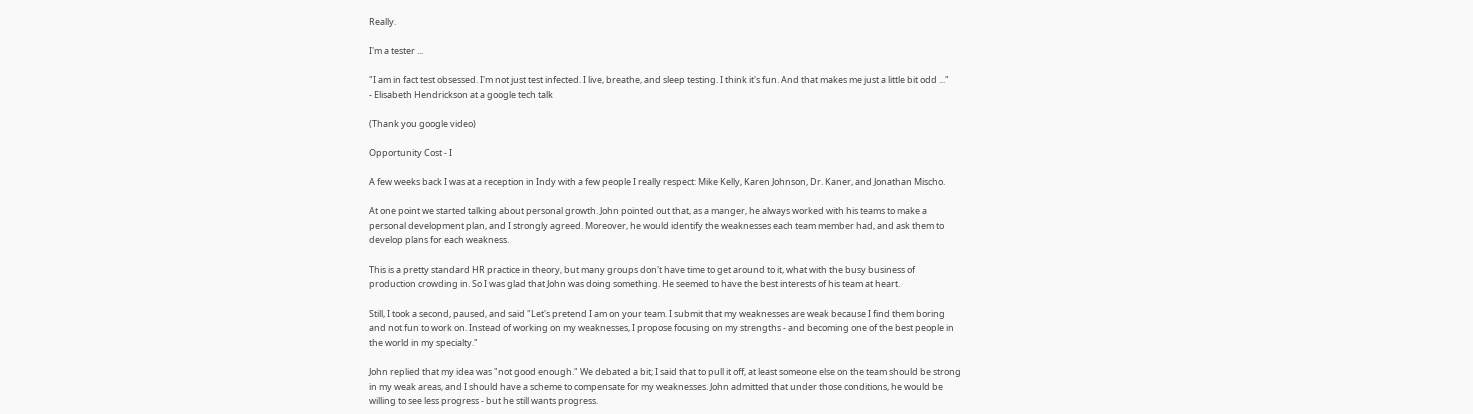Really.

I'm a tester ...

"I am in fact test obsessed. I'm not just test infected. I live, breathe, and sleep testing. I think it's fun. And that makes me just a little bit odd ..."
- Elisabeth Hendrickson at a google tech talk

(Thank you google video)

Opportunity Cost - I

A few weeks back I was at a reception in Indy with a few people I really respect: Mike Kelly, Karen Johnson, Dr. Kaner, and Jonathan Mischo.

At one point we started talking about personal growth. John pointed out that, as a manger, he always worked with his teams to make a personal development plan, and I strongly agreed. Moreover, he would identify the weaknesses each team member had, and ask them to develop plans for each weakness.

This is a pretty standard HR practice in theory, but many groups don't have time to get around to it, what with the busy business of production crowding in. So I was glad that John was doing something. He seemed to have the best interests of his team at heart.

Still, I took a second, paused, and said "Let's pretend I am on your team. I submit that my weaknesses are weak because I find them boring and not fun to work on. Instead of working on my weaknesses, I propose focusing on my strengths - and becoming one of the best people in the world in my specialty."

John replied that my idea was "not good enough." We debated a bit; I said that to pull it off, at least someone else on the team should be strong in my weak areas, and I should have a scheme to compensate for my weaknesses. John admitted that under those conditions, he would be willing to see less progress - but he still wants progress.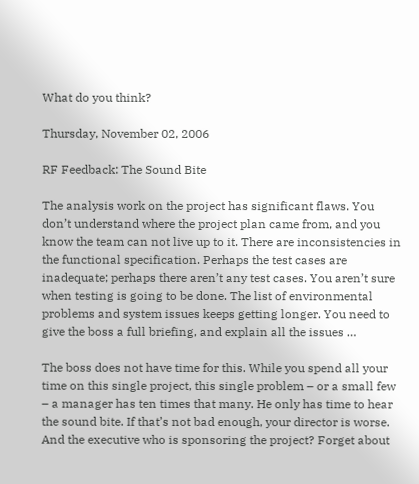What do you think?

Thursday, November 02, 2006

RF Feedback: The Sound Bite

The analysis work on the project has significant flaws. You don’t understand where the project plan came from, and you know the team can not live up to it. There are inconsistencies in the functional specification. Perhaps the test cases are inadequate; perhaps there aren’t any test cases. You aren’t sure when testing is going to be done. The list of environmental problems and system issues keeps getting longer. You need to give the boss a full briefing, and explain all the issues …

The boss does not have time for this. While you spend all your time on this single project, this single problem – or a small few – a manager has ten times that many. He only has time to hear the sound bite. If that’s not bad enough, your director is worse. And the executive who is sponsoring the project? Forget about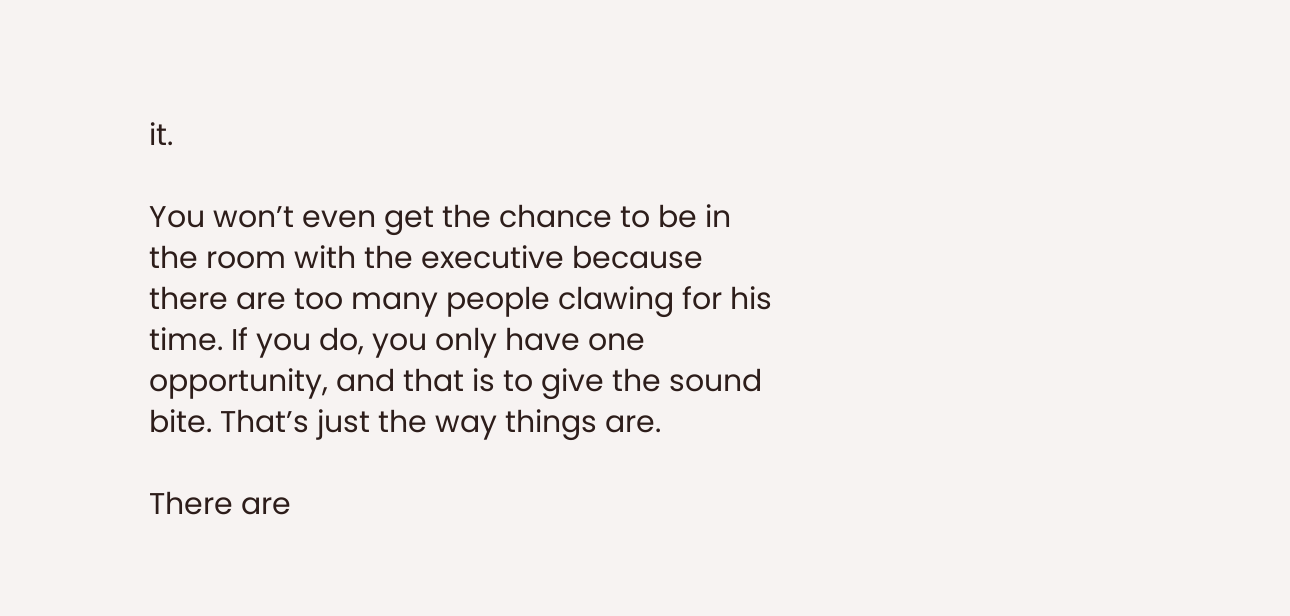it.

You won’t even get the chance to be in the room with the executive because there are too many people clawing for his time. If you do, you only have one opportunity, and that is to give the sound bite. That’s just the way things are.

There are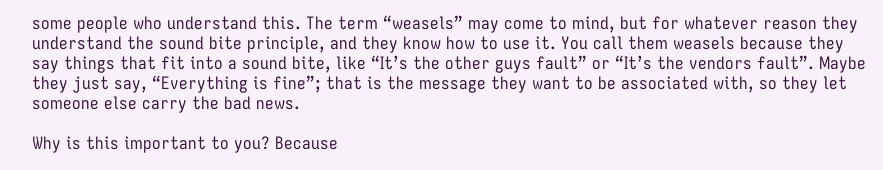some people who understand this. The term “weasels” may come to mind, but for whatever reason they understand the sound bite principle, and they know how to use it. You call them weasels because they say things that fit into a sound bite, like “It’s the other guys fault” or “It’s the vendors fault”. Maybe they just say, “Everything is fine”; that is the message they want to be associated with, so they let someone else carry the bad news.

Why is this important to you? Because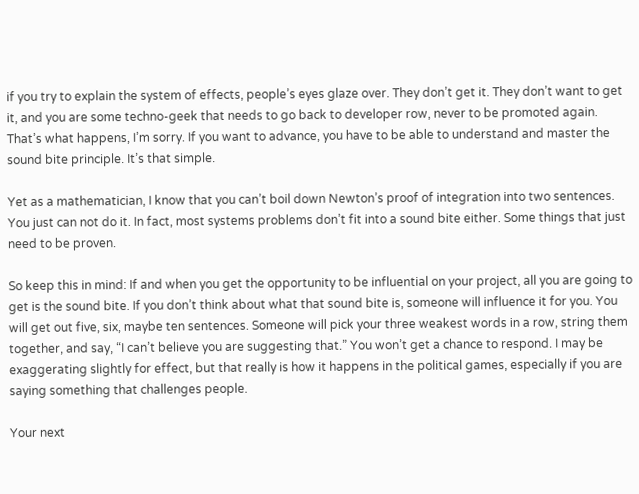if you try to explain the system of effects, people’s eyes glaze over. They don’t get it. They don’t want to get it, and you are some techno-geek that needs to go back to developer row, never to be promoted again. That’s what happens, I’m sorry. If you want to advance, you have to be able to understand and master the sound bite principle. It’s that simple.

Yet as a mathematician, I know that you can’t boil down Newton’s proof of integration into two sentences. You just can not do it. In fact, most systems problems don’t fit into a sound bite either. Some things that just need to be proven.

So keep this in mind: If and when you get the opportunity to be influential on your project, all you are going to get is the sound bite. If you don’t think about what that sound bite is, someone will influence it for you. You will get out five, six, maybe ten sentences. Someone will pick your three weakest words in a row, string them together, and say, “I can’t believe you are suggesting that.” You won’t get a chance to respond. I may be exaggerating slightly for effect, but that really is how it happens in the political games, especially if you are saying something that challenges people.

Your next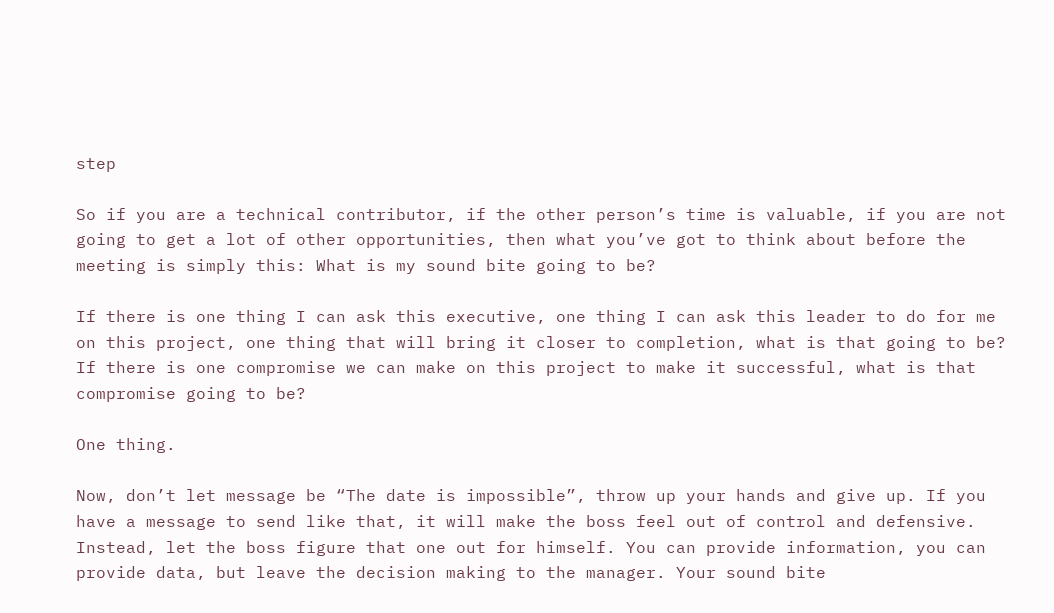step

So if you are a technical contributor, if the other person’s time is valuable, if you are not going to get a lot of other opportunities, then what you’ve got to think about before the meeting is simply this: What is my sound bite going to be?

If there is one thing I can ask this executive, one thing I can ask this leader to do for me on this project, one thing that will bring it closer to completion, what is that going to be? If there is one compromise we can make on this project to make it successful, what is that compromise going to be?

One thing.

Now, don’t let message be “The date is impossible”, throw up your hands and give up. If you have a message to send like that, it will make the boss feel out of control and defensive. Instead, let the boss figure that one out for himself. You can provide information, you can provide data, but leave the decision making to the manager. Your sound bite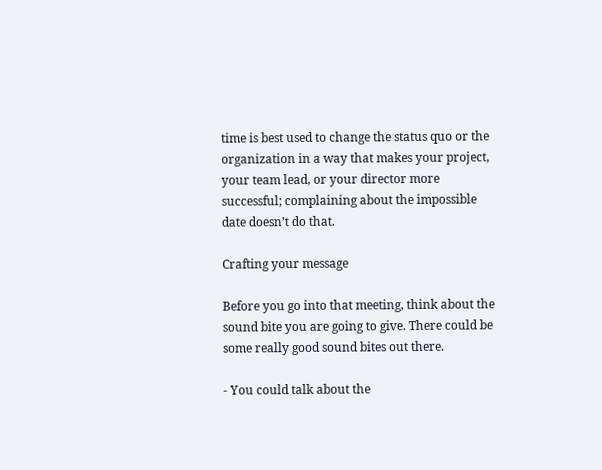time is best used to change the status quo or the organization in a way that makes your project, your team lead, or your director more successful; complaining about the impossible date doesn’t do that.

Crafting your message

Before you go into that meeting, think about the sound bite you are going to give. There could be some really good sound bites out there.

- You could talk about the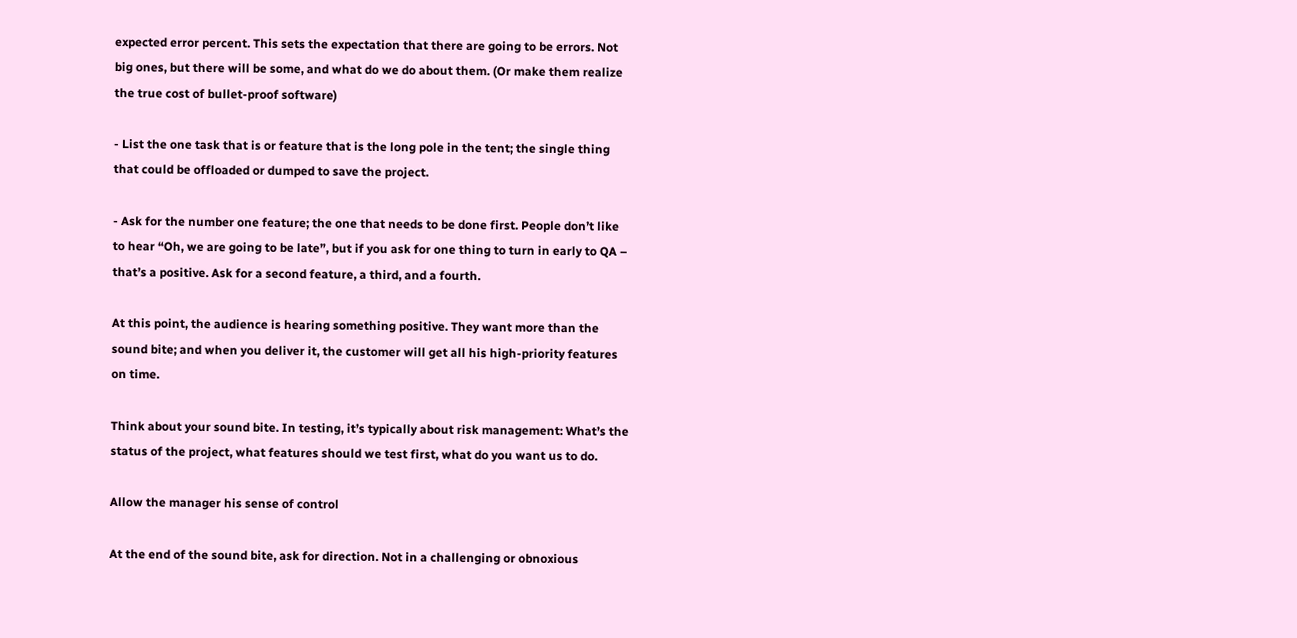expected error percent. This sets the expectation that there are going to be errors. Not big ones, but there will be some, and what do we do about them. (Or make them realize the true cost of bullet-proof software)

- List the one task that is or feature that is the long pole in the tent; the single thing that could be offloaded or dumped to save the project.

- Ask for the number one feature; the one that needs to be done first. People don’t like to hear “Oh, we are going to be late”, but if you ask for one thing to turn in early to QA – that’s a positive. Ask for a second feature, a third, and a fourth.

At this point, the audience is hearing something positive. They want more than the sound bite; and when you deliver it, the customer will get all his high-priority features on time.

Think about your sound bite. In testing, it’s typically about risk management: What’s the status of the project, what features should we test first, what do you want us to do.

Allow the manager his sense of control

At the end of the sound bite, ask for direction. Not in a challenging or obnoxious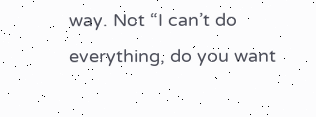way. Not “I can’t do everything, do you want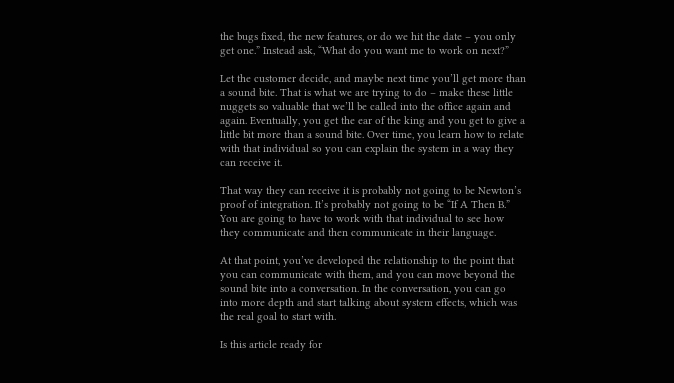the bugs fixed, the new features, or do we hit the date – you only get one.” Instead ask, “What do you want me to work on next?”

Let the customer decide, and maybe next time you’ll get more than a sound bite. That is what we are trying to do – make these little nuggets so valuable that we’ll be called into the office again and again. Eventually, you get the ear of the king and you get to give a little bit more than a sound bite. Over time, you learn how to relate with that individual so you can explain the system in a way they can receive it.

That way they can receive it is probably not going to be Newton’s proof of integration. It’s probably not going to be “If A Then B.” You are going to have to work with that individual to see how they communicate and then communicate in their language.

At that point, you’ve developed the relationship to the point that you can communicate with them, and you can move beyond the sound bite into a conversation. In the conversation, you can go into more depth and start talking about system effects, which was the real goal to start with.

Is this article ready for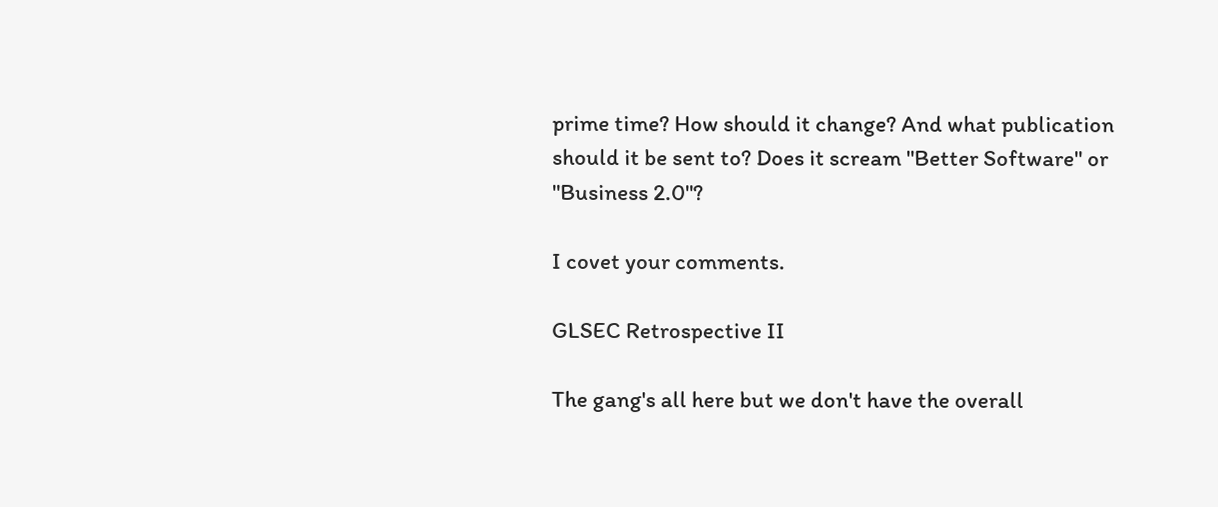prime time? How should it change? And what publication should it be sent to? Does it scream "Better Software" or "Business 2.0"?

I covet your comments.

GLSEC Retrospective II

The gang's all here but we don't have the overall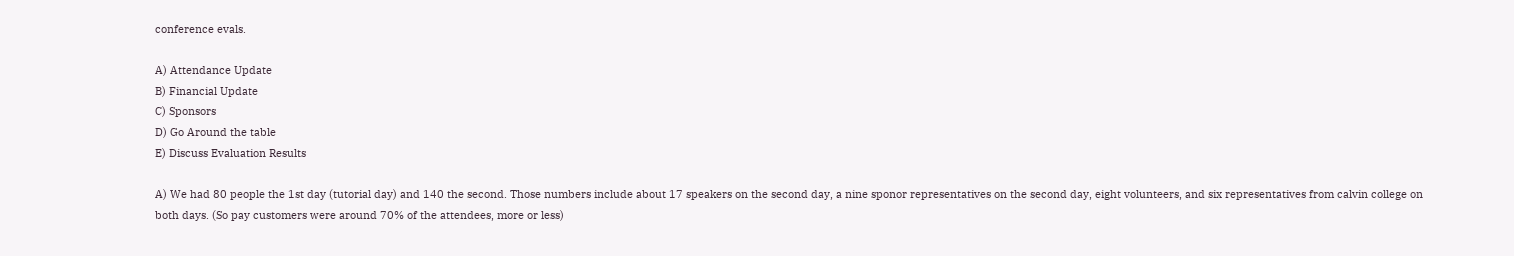conference evals.

A) Attendance Update
B) Financial Update
C) Sponsors
D) Go Around the table
E) Discuss Evaluation Results

A) We had 80 people the 1st day (tutorial day) and 140 the second. Those numbers include about 17 speakers on the second day, a nine sponor representatives on the second day, eight volunteers, and six representatives from calvin college on both days. (So pay customers were around 70% of the attendees, more or less)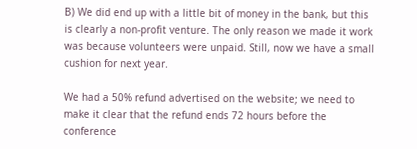B) We did end up with a little bit of money in the bank, but this is clearly a non-profit venture. The only reason we made it work was because volunteers were unpaid. Still, now we have a small cushion for next year.

We had a 50% refund advertised on the website; we need to make it clear that the refund ends 72 hours before the conference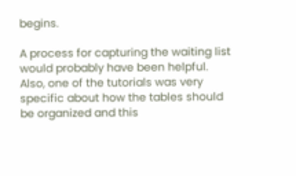begins.

A process for capturing the waiting list would probably have been helpful. Also, one of the tutorials was very specific about how the tables should be organized and this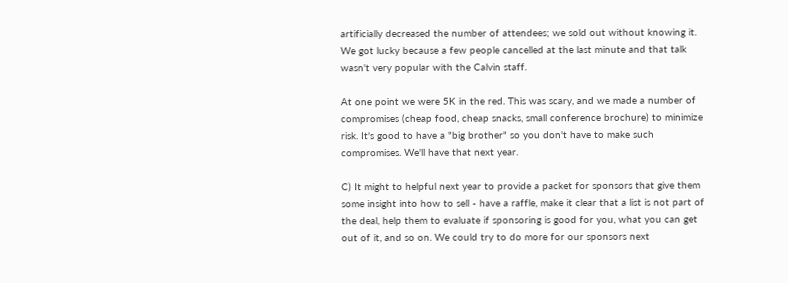artificially decreased the number of attendees; we sold out without knowing it. We got lucky because a few people cancelled at the last minute and that talk wasn't very popular with the Calvin staff.

At one point we were 5K in the red. This was scary, and we made a number of compromises (cheap food, cheap snacks, small conference brochure) to minimize risk. It's good to have a "big brother" so you don't have to make such compromises. We'll have that next year.

C) It might to helpful next year to provide a packet for sponsors that give them some insight into how to sell - have a raffle, make it clear that a list is not part of the deal, help them to evaluate if sponsoring is good for you, what you can get out of it, and so on. We could try to do more for our sponsors next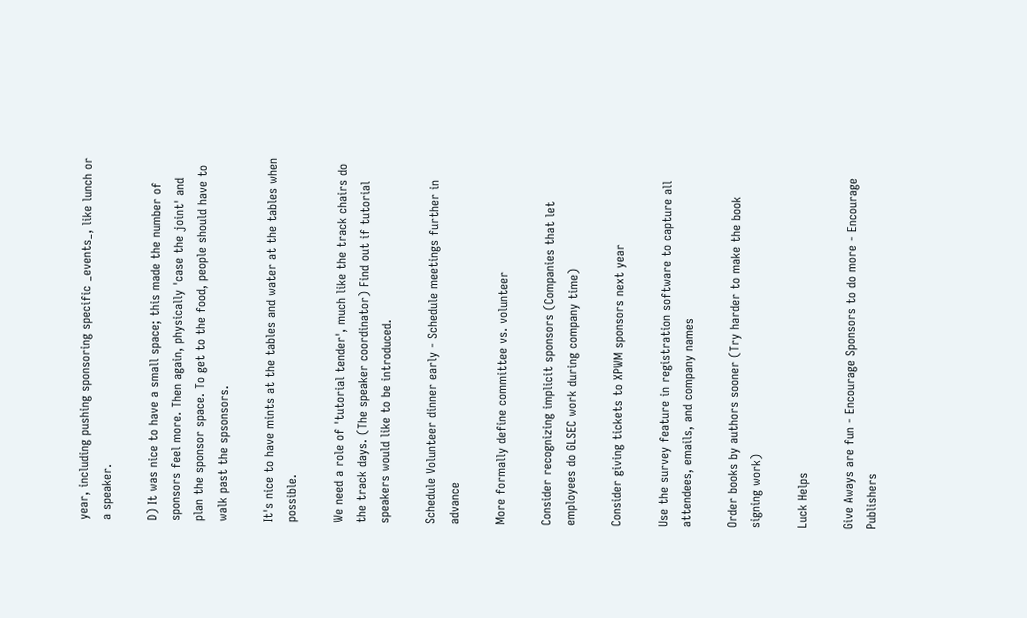year, including pushing sponsoring specific _events_, like lunch or a speaker.

D) It was nice to have a small space; this made the number of sponsors feel more. Then again, physically 'case the joint' and plan the sponsor space. To get to the food, people should have to walk past the spsonsors.

It's nice to have mints at the tables and water at the tables when possible.

We need a role of 'tutorial tender', much like the track chairs do the track days. (The speaker coordinator) Find out if tutorial speakers would like to be introduced.

Schedule Volunteer dinner early - Schedule meetings further in advance

More formally define committee vs. volunteer

Consider recognizing implicit sponsors (Companies that let employees do GLSEC work during company time)

Consider giving tickets to XPWM sponsors next year

Use the survey feature in registration software to capture all attendees, emails, and company names

Order books by authors sooner (Try harder to make the book signing work)

Luck Helps

Give Aways are fun - Encourage Sponsors to do more - Encourage Publishers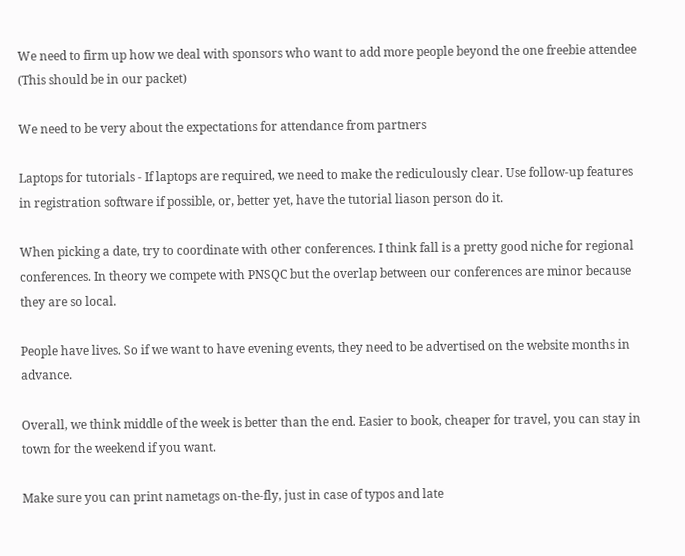We need to firm up how we deal with sponsors who want to add more people beyond the one freebie attendee (This should be in our packet)

We need to be very about the expectations for attendance from partners

Laptops for tutorials - If laptops are required, we need to make the rediculously clear. Use follow-up features in registration software if possible, or, better yet, have the tutorial liason person do it.

When picking a date, try to coordinate with other conferences. I think fall is a pretty good niche for regional conferences. In theory we compete with PNSQC but the overlap between our conferences are minor because they are so local.

People have lives. So if we want to have evening events, they need to be advertised on the website months in advance.

Overall, we think middle of the week is better than the end. Easier to book, cheaper for travel, you can stay in town for the weekend if you want.

Make sure you can print nametags on-the-fly, just in case of typos and late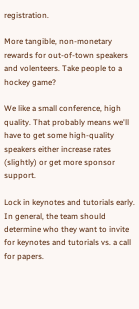registration.

More tangible, non-monetary rewards for out-of-town speakers and volenteers. Take people to a hockey game?

We like a small conference, high quality. That probably means we'll have to get some high-quality speakers either increase rates (slightly) or get more sponsor support.

Lock in keynotes and tutorials early. In general, the team should determine who they want to invite for keynotes and tutorials vs. a call for papers.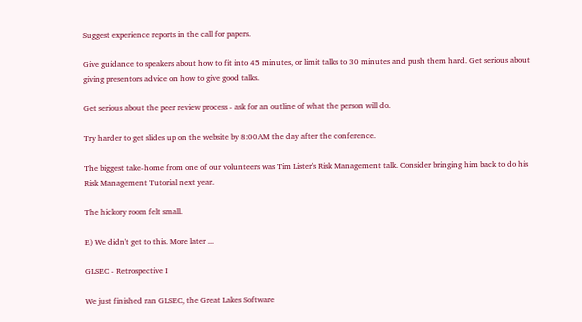Suggest experience reports in the call for papers.

Give guidance to speakers about how to fit into 45 minutes, or limit talks to 30 minutes and push them hard. Get serious about giving presentors advice on how to give good talks.

Get serious about the peer review process - ask for an outline of what the person will do.

Try harder to get slides up on the website by 8:00AM the day after the conference.

The biggest take-home from one of our volunteers was Tim Lister's Risk Management talk. Consider bringing him back to do his Risk Management Tutorial next year.

The hickory room felt small.

E) We didn't get to this. More later ...

GLSEC - Retrospective I

We just finished ran GLSEC, the Great Lakes Software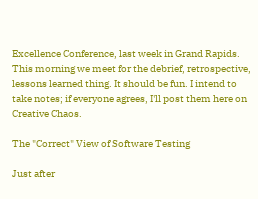Excellence Conference, last week in Grand Rapids. This morning we meet for the debrief, retrospective, lessons learned thing. It should be fun. I intend to take notes; if everyone agrees, I'll post them here on Creative Chaos.

The "Correct" View of Software Testing

Just after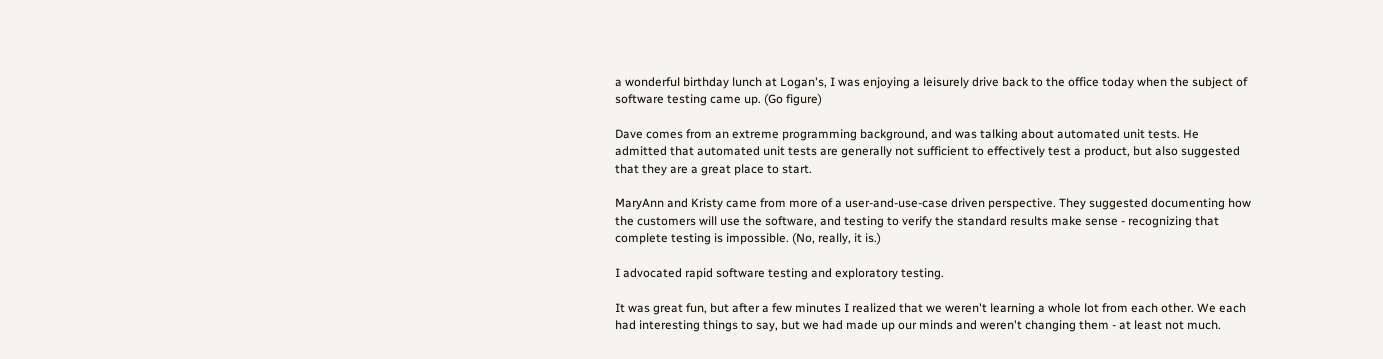a wonderful birthday lunch at Logan's, I was enjoying a leisurely drive back to the office today when the subject of software testing came up. (Go figure)

Dave comes from an extreme programming background, and was talking about automated unit tests. He admitted that automated unit tests are generally not sufficient to effectively test a product, but also suggested that they are a great place to start.

MaryAnn and Kristy came from more of a user-and-use-case driven perspective. They suggested documenting how the customers will use the software, and testing to verify the standard results make sense - recognizing that complete testing is impossible. (No, really, it is.)

I advocated rapid software testing and exploratory testing.

It was great fun, but after a few minutes I realized that we weren't learning a whole lot from each other. We each had interesting things to say, but we had made up our minds and weren't changing them - at least not much.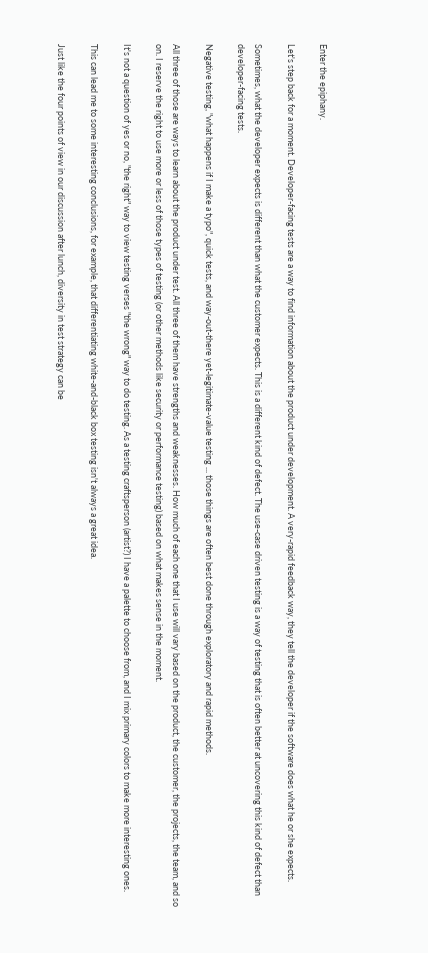Enter the epiphany.

Let's step back for a moment. Developer-facing tests are a way to find information about the product under development. A very-rapid feedback way, they tell the developer if the software does what he or she expects.

Sometimes, what the developer expects is different than what the customer expects. This is a different kind of defect. The use-case driven testing is a way of testing that is often better at uncovering this kind of defect than developer-facing tests.

Negative testing, "what happens if I make a typo", quick tests, and way-out-there yet-legitimate-value testing ... those things are often best done through exploratory and rapid methods.

All three of those are ways to learn about the product under test. All three of them have strengths and weaknesses. How much of each one that I use will vary based on the product, the customer, the projects, the team, and so on. I reserve the right to use more or less of those types of testing (or other methods like security or performance testing) based on what makes sense in the moment.

It's not a question of yes or no, "the right" way to view testing verses "the wrong" way to do testing. As a testing craftsperson (artist?) I have a palette to choose from, and I mix primary colors to make more interesting ones.

This can lead me to some interesting conclusions, for example, that differentiating white-and-black box testing isn't always a great idea.

Just like the four points of view in our discussion after lunch, diversity in test strategy can be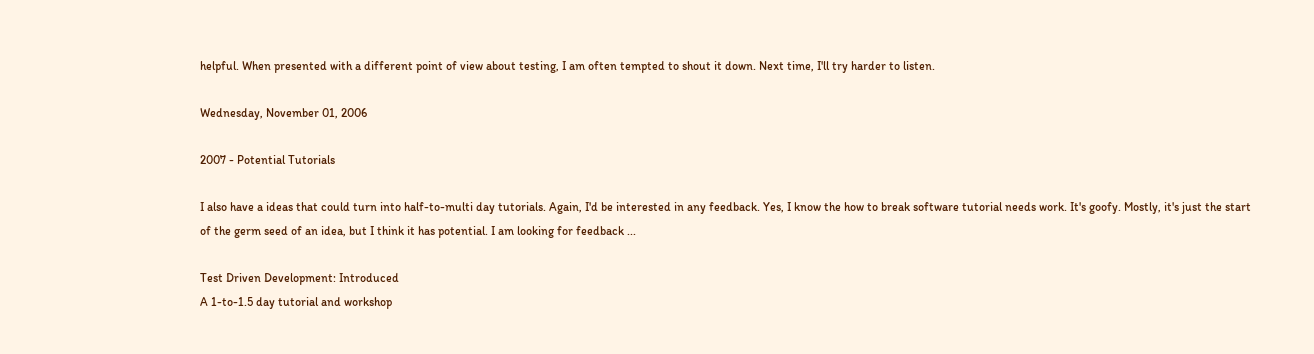helpful. When presented with a different point of view about testing, I am often tempted to shout it down. Next time, I'll try harder to listen.

Wednesday, November 01, 2006

2007 - Potential Tutorials

I also have a ideas that could turn into half-to-multi day tutorials. Again, I'd be interested in any feedback. Yes, I know the how to break software tutorial needs work. It's goofy. Mostly, it's just the start of the germ seed of an idea, but I think it has potential. I am looking for feedback ...

Test Driven Development: Introduced
A 1-to-1.5 day tutorial and workshop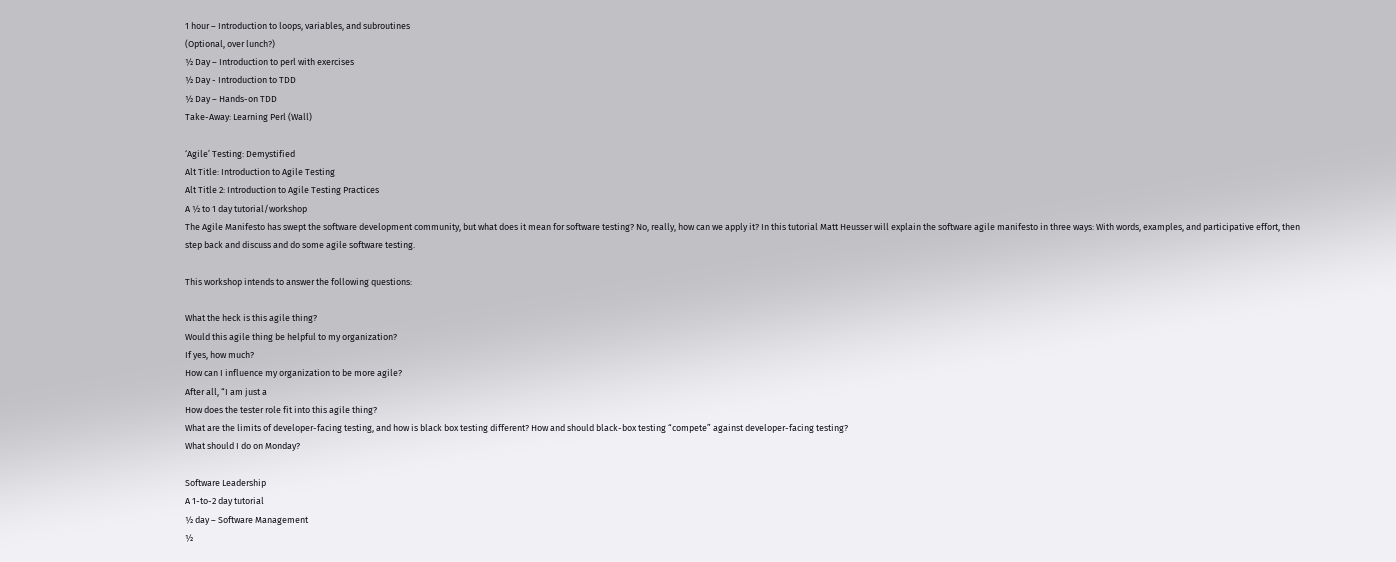1 hour – Introduction to loops, variables, and subroutines
(Optional, over lunch?)
½ Day – Introduction to perl with exercises
½ Day - Introduction to TDD
½ Day – Hands-on TDD
Take-Away: Learning Perl (Wall)

‘Agile’ Testing: Demystified
Alt Title: Introduction to Agile Testing
Alt Title 2: Introduction to Agile Testing Practices
A ½ to 1 day tutorial/workshop
The Agile Manifesto has swept the software development community, but what does it mean for software testing? No, really, how can we apply it? In this tutorial Matt Heusser will explain the software agile manifesto in three ways: With words, examples, and participative effort, then step back and discuss and do some agile software testing.

This workshop intends to answer the following questions:

What the heck is this agile thing?
Would this agile thing be helpful to my organization?
If yes, how much?
How can I influence my organization to be more agile?
After all, “I am just a
How does the tester role fit into this agile thing?
What are the limits of developer-facing testing, and how is black box testing different? How and should black-box testing “compete” against developer-facing testing?
What should I do on Monday?

Software Leadership
A 1-to-2 day tutorial
½ day – Software Management
½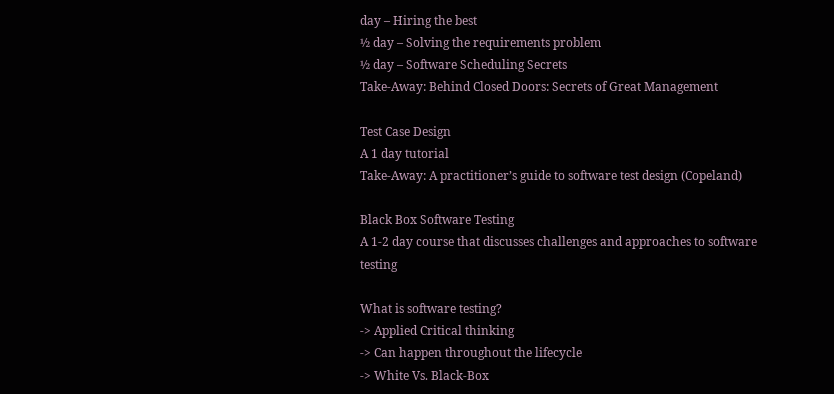day – Hiring the best
½ day – Solving the requirements problem
½ day – Software Scheduling Secrets
Take-Away: Behind Closed Doors: Secrets of Great Management

Test Case Design
A 1 day tutorial
Take-Away: A practitioner’s guide to software test design (Copeland)

Black Box Software Testing
A 1-2 day course that discusses challenges and approaches to software testing

What is software testing?
-> Applied Critical thinking
-> Can happen throughout the lifecycle
-> White Vs. Black-Box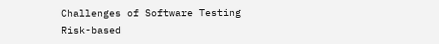Challenges of Software Testing
Risk-based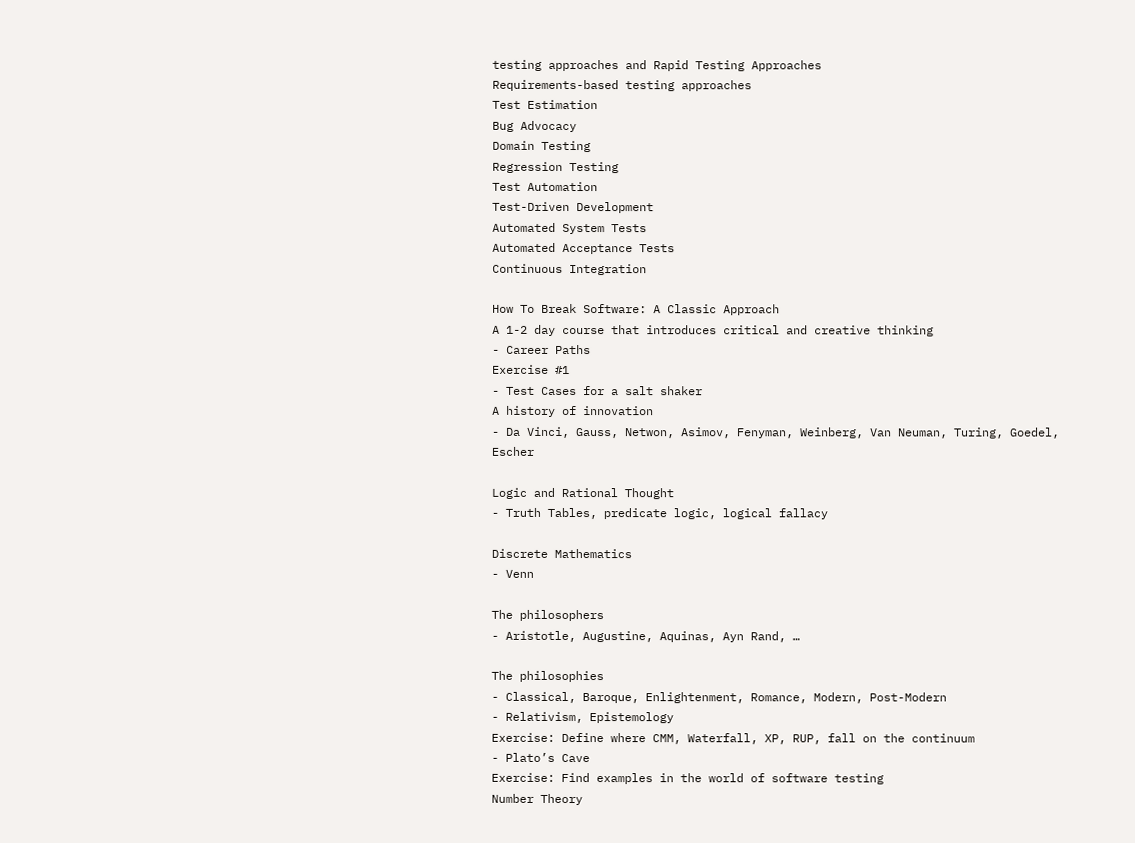testing approaches and Rapid Testing Approaches
Requirements-based testing approaches
Test Estimation
Bug Advocacy
Domain Testing
Regression Testing
Test Automation
Test-Driven Development
Automated System Tests
Automated Acceptance Tests
Continuous Integration

How To Break Software: A Classic Approach
A 1-2 day course that introduces critical and creative thinking
- Career Paths
Exercise #1
- Test Cases for a salt shaker
A history of innovation
- Da Vinci, Gauss, Netwon, Asimov, Fenyman, Weinberg, Van Neuman, Turing, Goedel, Escher

Logic and Rational Thought
- Truth Tables, predicate logic, logical fallacy

Discrete Mathematics
- Venn

The philosophers
- Aristotle, Augustine, Aquinas, Ayn Rand, …

The philosophies
- Classical, Baroque, Enlightenment, Romance, Modern, Post-Modern
- Relativism, Epistemology
Exercise: Define where CMM, Waterfall, XP, RUP, fall on the continuum
- Plato’s Cave
Exercise: Find examples in the world of software testing
Number Theory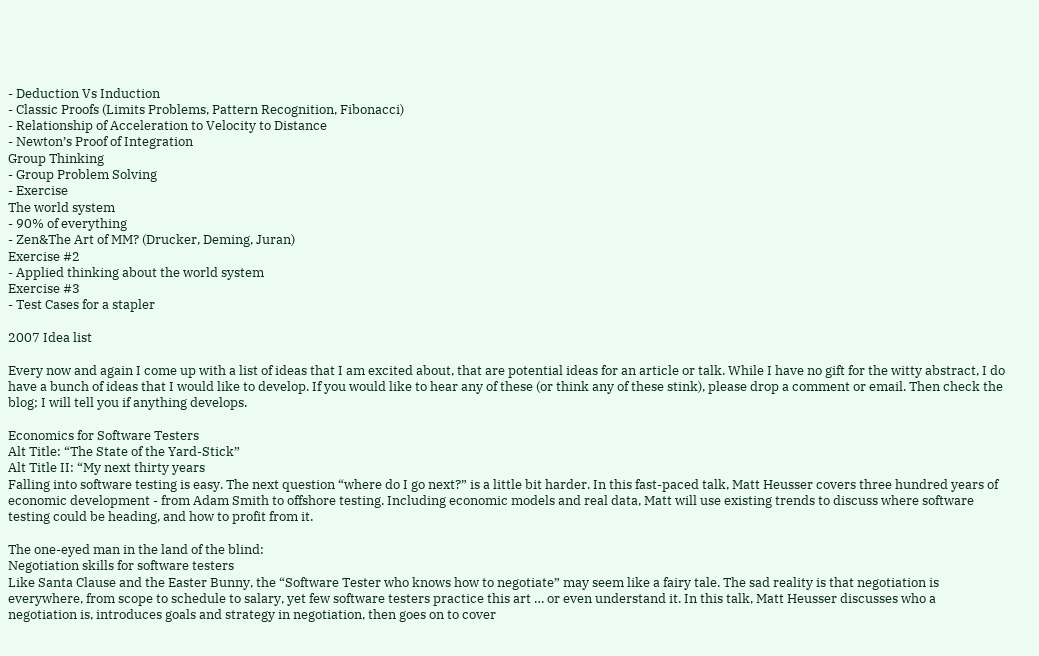- Deduction Vs Induction
- Classic Proofs (Limits Problems, Pattern Recognition, Fibonacci)
- Relationship of Acceleration to Velocity to Distance
- Newton’s Proof of Integration
Group Thinking
- Group Problem Solving
- Exercise
The world system
- 90% of everything
- Zen&The Art of MM? (Drucker, Deming, Juran)
Exercise #2
- Applied thinking about the world system
Exercise #3
- Test Cases for a stapler

2007 Idea list

Every now and again I come up with a list of ideas that I am excited about, that are potential ideas for an article or talk. While I have no gift for the witty abstract, I do have a bunch of ideas that I would like to develop. If you would like to hear any of these (or think any of these stink), please drop a comment or email. Then check the blog; I will tell you if anything develops.

Economics for Software Testers
Alt Title: “The State of the Yard-Stick”
Alt Title II: “My next thirty years
Falling into software testing is easy. The next question “where do I go next?” is a little bit harder. In this fast-paced talk, Matt Heusser covers three hundred years of economic development - from Adam Smith to offshore testing. Including economic models and real data, Matt will use existing trends to discuss where software testing could be heading, and how to profit from it.

The one-eyed man in the land of the blind:
Negotiation skills for software testers
Like Santa Clause and the Easter Bunny, the “Software Tester who knows how to negotiate” may seem like a fairy tale. The sad reality is that negotiation is everywhere, from scope to schedule to salary, yet few software testers practice this art … or even understand it. In this talk, Matt Heusser discusses who a negotiation is, introduces goals and strategy in negotiation, then goes on to cover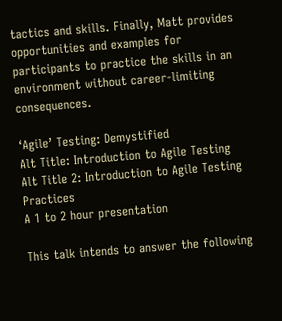tactics and skills. Finally, Matt provides opportunities and examples for participants to practice the skills in an environment without career-limiting consequences.

‘Agile’ Testing: Demystified
Alt Title: Introduction to Agile Testing
Alt Title 2: Introduction to Agile Testing Practices
A 1 to 2 hour presentation

This talk intends to answer the following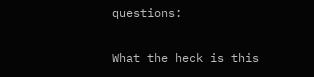questions:

What the heck is this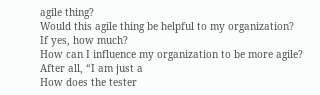agile thing?
Would this agile thing be helpful to my organization?
If yes, how much?
How can I influence my organization to be more agile?
After all, “I am just a
How does the tester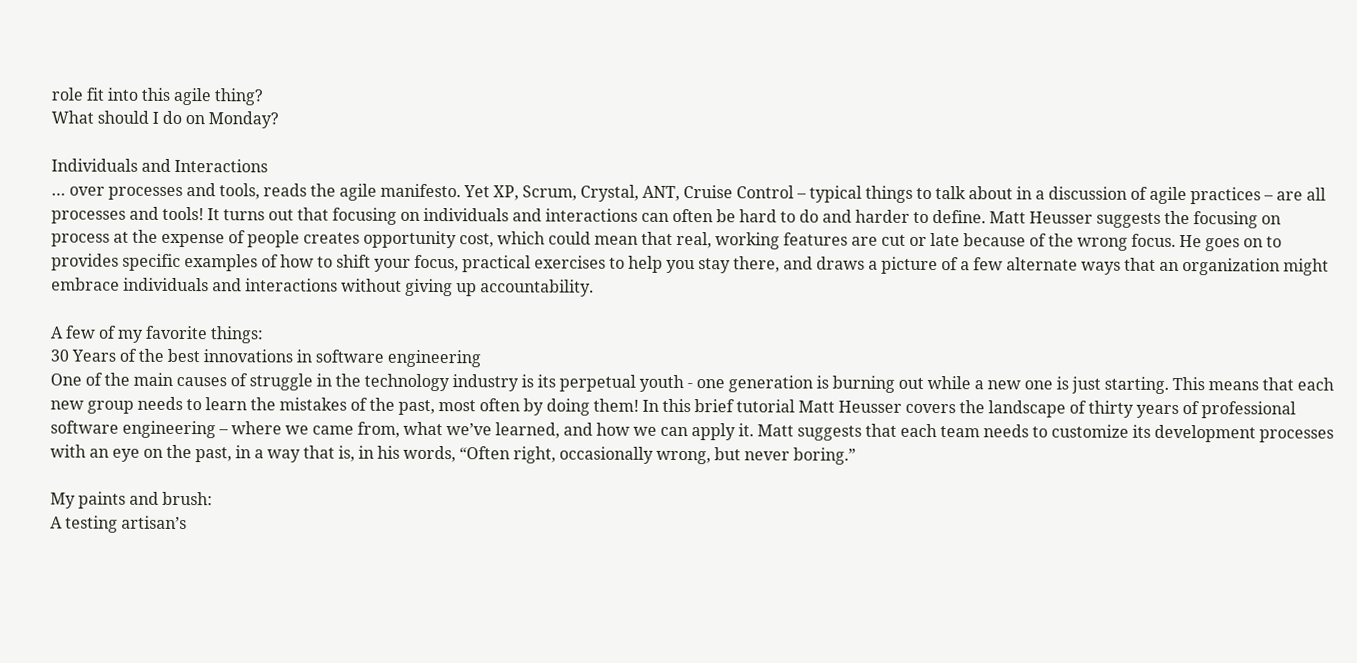role fit into this agile thing?
What should I do on Monday?

Individuals and Interactions
… over processes and tools, reads the agile manifesto. Yet XP, Scrum, Crystal, ANT, Cruise Control – typical things to talk about in a discussion of agile practices – are all processes and tools! It turns out that focusing on individuals and interactions can often be hard to do and harder to define. Matt Heusser suggests the focusing on process at the expense of people creates opportunity cost, which could mean that real, working features are cut or late because of the wrong focus. He goes on to provides specific examples of how to shift your focus, practical exercises to help you stay there, and draws a picture of a few alternate ways that an organization might embrace individuals and interactions without giving up accountability.

A few of my favorite things:
30 Years of the best innovations in software engineering
One of the main causes of struggle in the technology industry is its perpetual youth - one generation is burning out while a new one is just starting. This means that each new group needs to learn the mistakes of the past, most often by doing them! In this brief tutorial Matt Heusser covers the landscape of thirty years of professional software engineering – where we came from, what we’ve learned, and how we can apply it. Matt suggests that each team needs to customize its development processes with an eye on the past, in a way that is, in his words, “Often right, occasionally wrong, but never boring.”

My paints and brush:
A testing artisan’s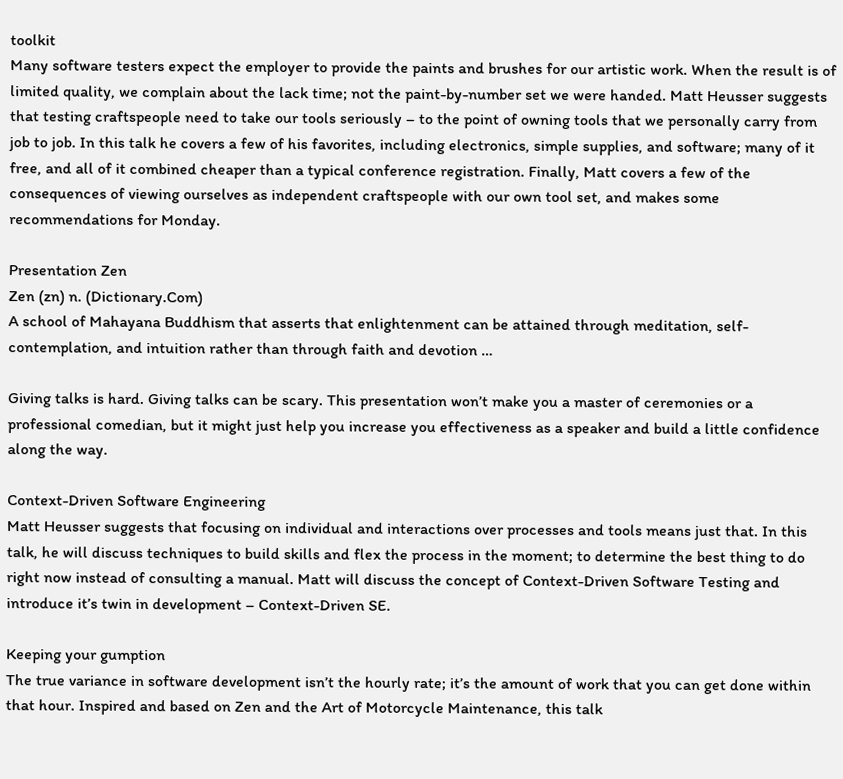toolkit
Many software testers expect the employer to provide the paints and brushes for our artistic work. When the result is of limited quality, we complain about the lack time; not the paint-by-number set we were handed. Matt Heusser suggests that testing craftspeople need to take our tools seriously – to the point of owning tools that we personally carry from job to job. In this talk he covers a few of his favorites, including electronics, simple supplies, and software; many of it free, and all of it combined cheaper than a typical conference registration. Finally, Matt covers a few of the consequences of viewing ourselves as independent craftspeople with our own tool set, and makes some recommendations for Monday.

Presentation Zen
Zen (zn) n. (Dictionary.Com)
A school of Mahayana Buddhism that asserts that enlightenment can be attained through meditation, self-contemplation, and intuition rather than through faith and devotion …

Giving talks is hard. Giving talks can be scary. This presentation won’t make you a master of ceremonies or a professional comedian, but it might just help you increase you effectiveness as a speaker and build a little confidence along the way.

Context-Driven Software Engineering
Matt Heusser suggests that focusing on individual and interactions over processes and tools means just that. In this talk, he will discuss techniques to build skills and flex the process in the moment; to determine the best thing to do right now instead of consulting a manual. Matt will discuss the concept of Context-Driven Software Testing and introduce it’s twin in development – Context-Driven SE.

Keeping your gumption
The true variance in software development isn’t the hourly rate; it’s the amount of work that you can get done within that hour. Inspired and based on Zen and the Art of Motorcycle Maintenance, this talk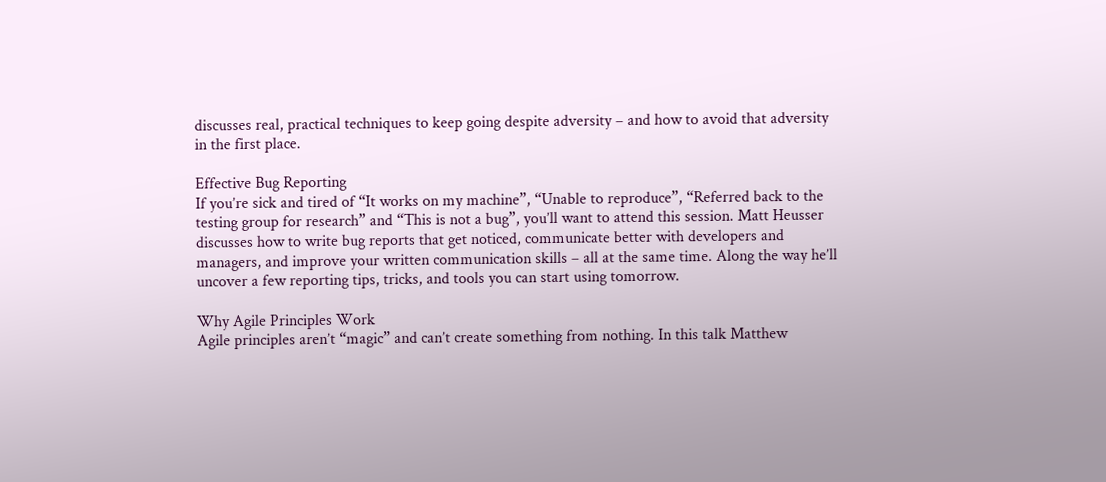discusses real, practical techniques to keep going despite adversity – and how to avoid that adversity in the first place.

Effective Bug Reporting
If you’re sick and tired of “It works on my machine”, “Unable to reproduce”, “Referred back to the testing group for research” and “This is not a bug”, you’ll want to attend this session. Matt Heusser discusses how to write bug reports that get noticed, communicate better with developers and managers, and improve your written communication skills – all at the same time. Along the way he’ll uncover a few reporting tips, tricks, and tools you can start using tomorrow.

Why Agile Principles Work
Agile principles aren’t “magic” and can’t create something from nothing. In this talk Matthew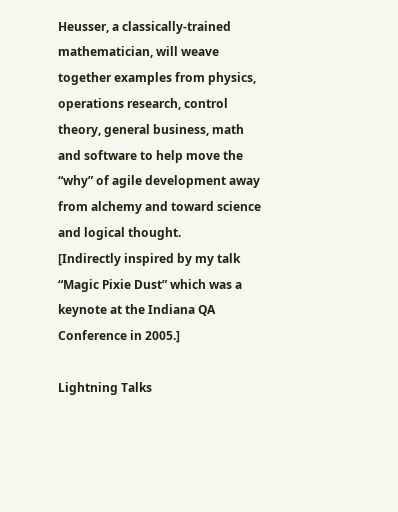Heusser, a classically-trained mathematician, will weave together examples from physics, operations research, control theory, general business, math and software to help move the “why” of agile development away from alchemy and toward science and logical thought.
[Indirectly inspired by my talk “Magic Pixie Dust” which was a keynote at the Indiana QA Conference in 2005.]

Lightning Talks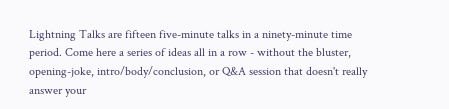Lightning Talks are fifteen five-minute talks in a ninety-minute time period. Come here a series of ideas all in a row - without the bluster, opening-joke, intro/body/conclusion, or Q&A session that doesn't really answer your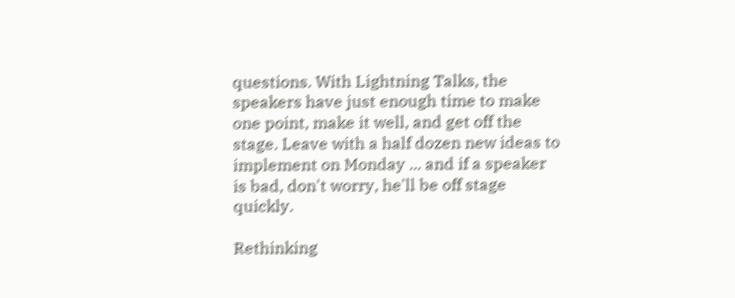questions. With Lightning Talks, the speakers have just enough time to make one point, make it well, and get off the stage. Leave with a half dozen new ideas to implement on Monday ... and if a speaker is bad, don't worry, he'll be off stage quickly.

Rethinking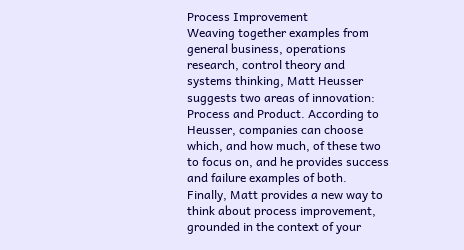Process Improvement
Weaving together examples from general business, operations research, control theory and systems thinking, Matt Heusser suggests two areas of innovation: Process and Product. According to Heusser, companies can choose which, and how much, of these two to focus on, and he provides success and failure examples of both. Finally, Matt provides a new way to think about process improvement, grounded in the context of your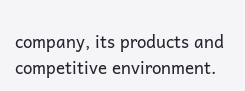company, its products and competitive environment.